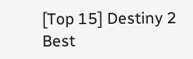[Top 15] Destiny 2 Best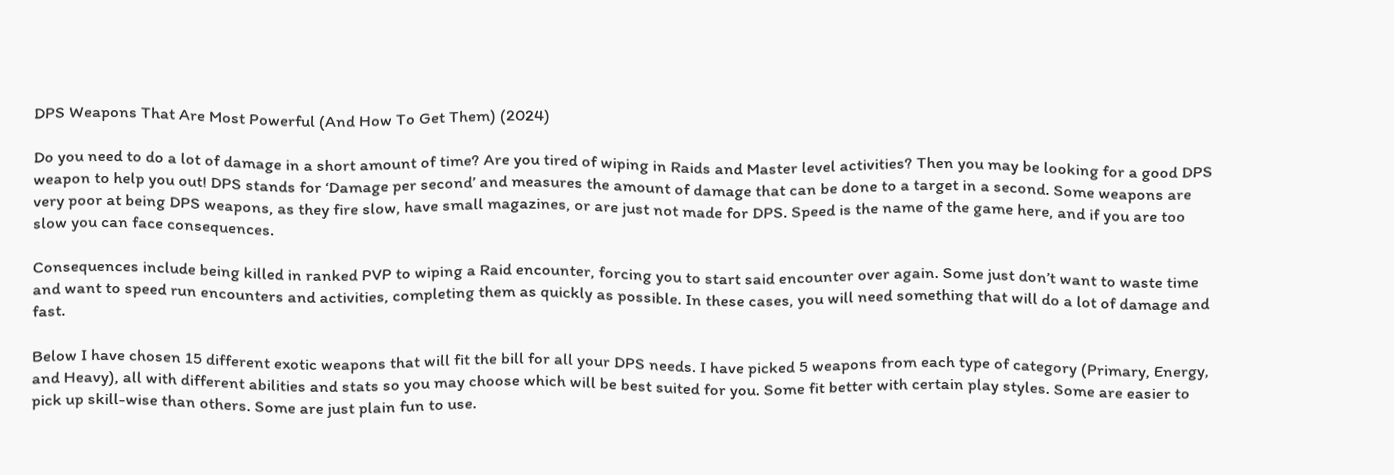DPS Weapons That Are Most Powerful (And How To Get Them) (2024)

Do you need to do a lot of damage in a short amount of time? Are you tired of wiping in Raids and Master level activities? Then you may be looking for a good DPS weapon to help you out! DPS stands for ‘Damage per second’ and measures the amount of damage that can be done to a target in a second. Some weapons are very poor at being DPS weapons, as they fire slow, have small magazines, or are just not made for DPS. Speed is the name of the game here, and if you are too slow you can face consequences.

Consequences include being killed in ranked PVP to wiping a Raid encounter, forcing you to start said encounter over again. Some just don’t want to waste time and want to speed run encounters and activities, completing them as quickly as possible. In these cases, you will need something that will do a lot of damage and fast.

Below I have chosen 15 different exotic weapons that will fit the bill for all your DPS needs. I have picked 5 weapons from each type of category (Primary, Energy, and Heavy), all with different abilities and stats so you may choose which will be best suited for you. Some fit better with certain play styles. Some are easier to pick up skill-wise than others. Some are just plain fun to use.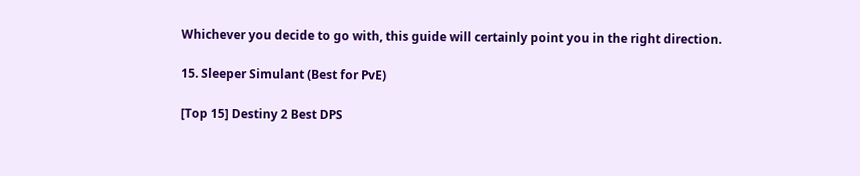Whichever you decide to go with, this guide will certainly point you in the right direction.

15. Sleeper Simulant (Best for PvE)

[Top 15] Destiny 2 Best DPS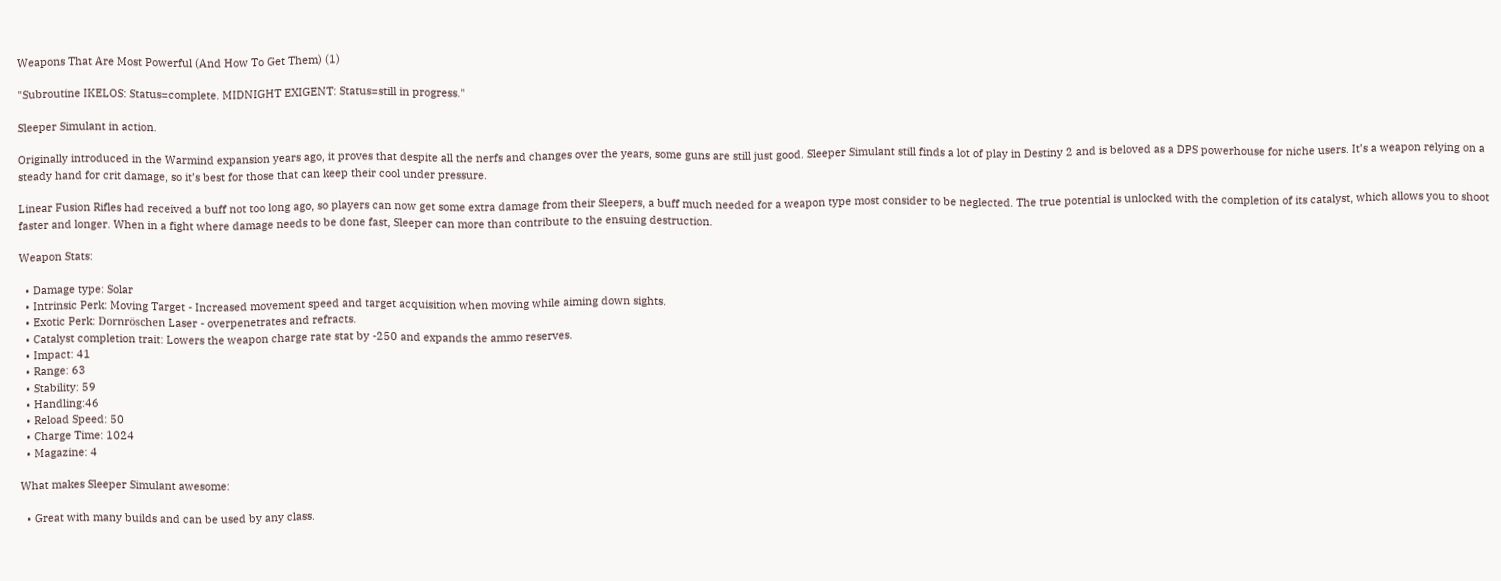Weapons That Are Most Powerful (And How To Get Them) (1)

"Subroutine IKELOS: Status=complete. MIDNIGHT EXIGENT: Status=still in progress."

Sleeper Simulant in action.

Originally introduced in the Warmind expansion years ago, it proves that despite all the nerfs and changes over the years, some guns are still just good. Sleeper Simulant still finds a lot of play in Destiny 2 and is beloved as a DPS powerhouse for niche users. It’s a weapon relying on a steady hand for crit damage, so it’s best for those that can keep their cool under pressure.

Linear Fusion Rifles had received a buff not too long ago, so players can now get some extra damage from their Sleepers, a buff much needed for a weapon type most consider to be neglected. The true potential is unlocked with the completion of its catalyst, which allows you to shoot faster and longer. When in a fight where damage needs to be done fast, Sleeper can more than contribute to the ensuing destruction.

Weapon Stats:

  • Damage type: Solar
  • Intrinsic Perk: Moving Target - Increased movement speed and target acquisition when moving while aiming down sights.
  • Exotic Perk: Dornröschen Laser - overpenetrates and refracts.
  • Catalyst completion trait: Lowers the weapon charge rate stat by -250 and expands the ammo reserves.
  • Impact: 41
  • Range: 63
  • Stability: 59
  • Handling:46
  • Reload Speed: 50
  • Charge Time: 1024
  • Magazine: 4

What makes Sleeper Simulant awesome:

  • Great with many builds and can be used by any class.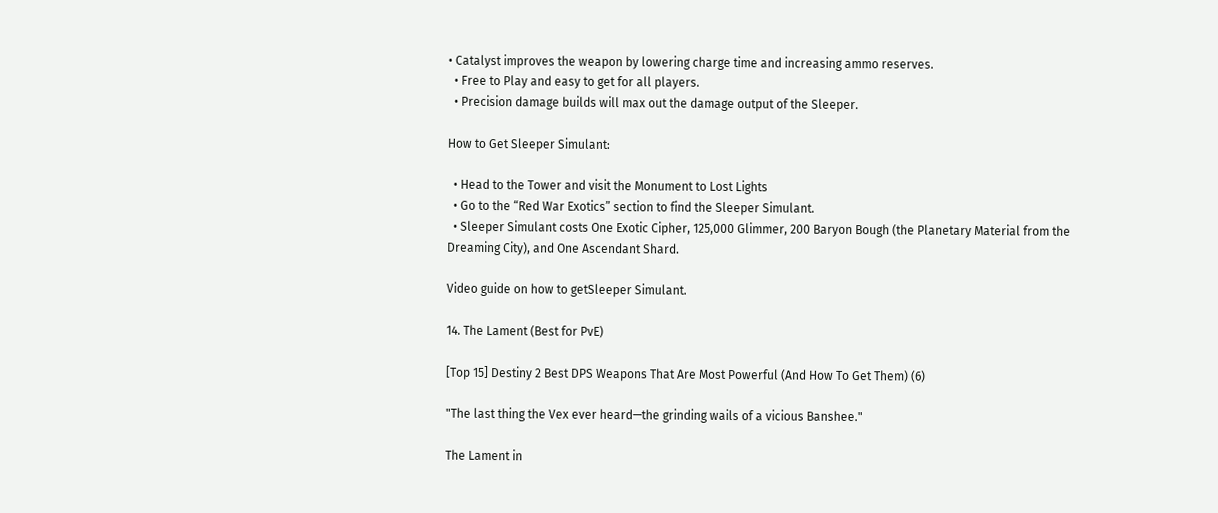• Catalyst improves the weapon by lowering charge time and increasing ammo reserves.
  • Free to Play and easy to get for all players.
  • Precision damage builds will max out the damage output of the Sleeper.

How to Get Sleeper Simulant:

  • Head to the Tower and visit the Monument to Lost Lights
  • Go to the “Red War Exotics” section to find the Sleeper Simulant.
  • Sleeper Simulant costs One Exotic Cipher, 125,000 Glimmer, 200 Baryon Bough (the Planetary Material from the Dreaming City), and One Ascendant Shard.

Video guide on how to getSleeper Simulant.

14. The Lament (Best for PvE)

[Top 15] Destiny 2 Best DPS Weapons That Are Most Powerful (And How To Get Them) (6)

"The last thing the Vex ever heard—the grinding wails of a vicious Banshee."

The Lament in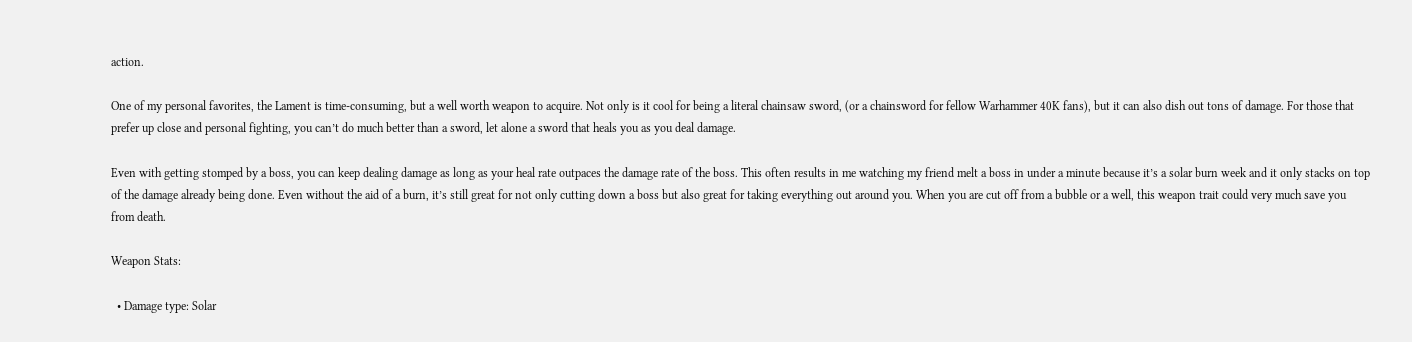action.

One of my personal favorites, the Lament is time-consuming, but a well worth weapon to acquire. Not only is it cool for being a literal chainsaw sword, (or a chainsword for fellow Warhammer 40K fans), but it can also dish out tons of damage. For those that prefer up close and personal fighting, you can’t do much better than a sword, let alone a sword that heals you as you deal damage.

Even with getting stomped by a boss, you can keep dealing damage as long as your heal rate outpaces the damage rate of the boss. This often results in me watching my friend melt a boss in under a minute because it’s a solar burn week and it only stacks on top of the damage already being done. Even without the aid of a burn, it’s still great for not only cutting down a boss but also great for taking everything out around you. When you are cut off from a bubble or a well, this weapon trait could very much save you from death.

Weapon Stats:

  • Damage type: Solar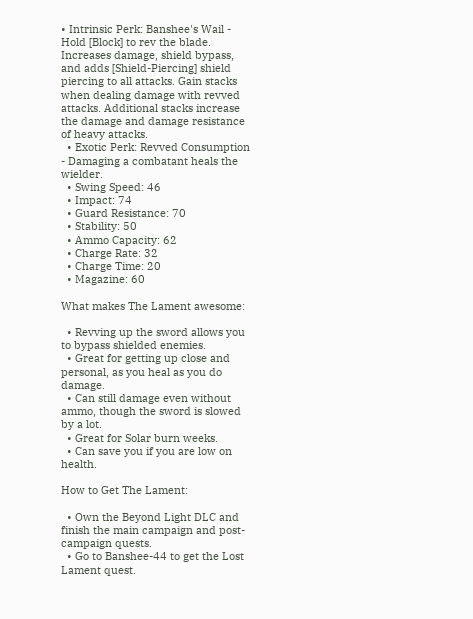• Intrinsic Perk: Banshee's Wail - Hold [Block] to rev the blade. Increases damage, shield bypass, and adds [Shield-Piercing] shield piercing to all attacks. Gain stacks when dealing damage with revved attacks. Additional stacks increase the damage and damage resistance of heavy attacks.
  • Exotic Perk: Revved Consumption - Damaging a combatant heals the wielder.
  • Swing Speed: 46
  • Impact: 74
  • Guard Resistance: 70
  • Stability: 50
  • Ammo Capacity: 62
  • Charge Rate: 32
  • Charge Time: 20
  • Magazine: 60

What makes The Lament awesome:

  • Revving up the sword allows you to bypass shielded enemies.
  • Great for getting up close and personal, as you heal as you do damage.
  • Can still damage even without ammo, though the sword is slowed by a lot.
  • Great for Solar burn weeks.
  • Can save you if you are low on health.

How to Get The Lament:

  • Own the Beyond Light DLC and finish the main campaign and post-campaign quests.
  • Go to Banshee-44 to get the Lost Lament quest.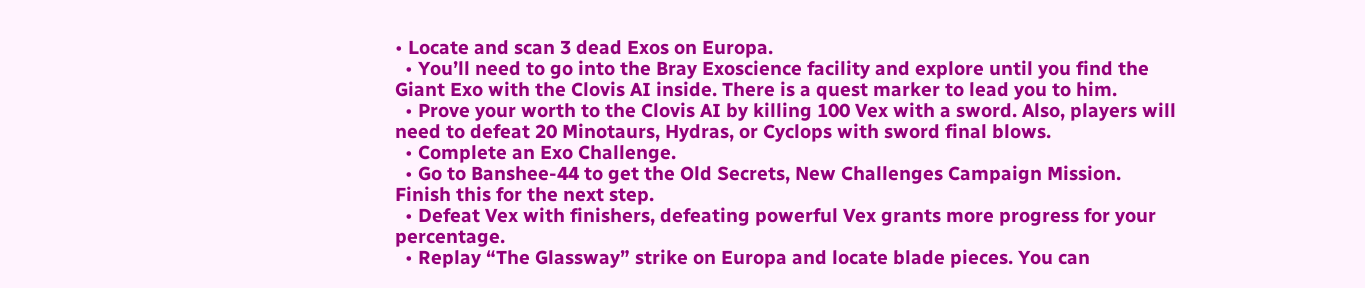• Locate and scan 3 dead Exos on Europa.
  • You’ll need to go into the Bray Exoscience facility and explore until you find the Giant Exo with the Clovis AI inside. There is a quest marker to lead you to him.
  • Prove your worth to the Clovis AI by killing 100 Vex with a sword. Also, players will need to defeat 20 Minotaurs, Hydras, or Cyclops with sword final blows.
  • Complete an Exo Challenge.
  • Go to Banshee-44 to get the Old Secrets, New Challenges Campaign Mission. Finish this for the next step.
  • Defeat Vex with finishers, defeating powerful Vex grants more progress for your percentage.
  • Replay “The Glassway” strike on Europa and locate blade pieces. You can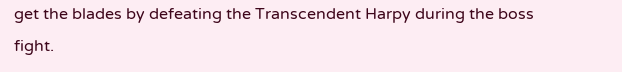get the blades by defeating the Transcendent Harpy during the boss fight.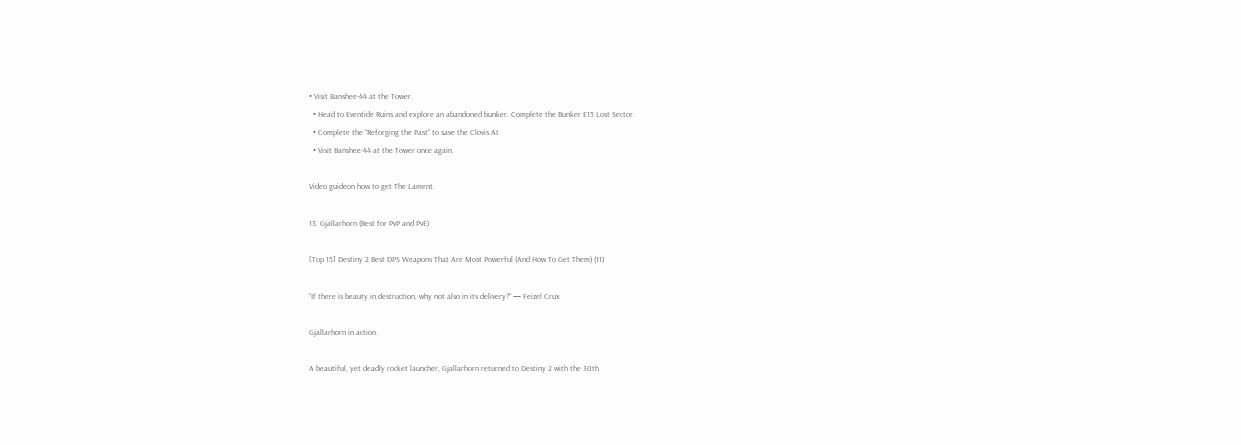• Visit Banshee-44 at the Tower.
  • Head to Eventide Ruins and explore an abandoned bunker. Complete the Bunker E15 Lost Sector.
  • Complete the “Reforging the Past" to save the Clovis AI.
  • Visit Banshee-44 at the Tower once again.

Video guideon how to get The Lament.

13. Gjallarhorn (Best for PvP and PvE)

[Top 15] Destiny 2 Best DPS Weapons That Are Most Powerful (And How To Get Them) (11)

“If there is beauty in destruction, why not also in its delivery?” — Feizel Crux

Gjallarhorn in action.

A beautiful, yet deadly rocket launcher, Gjallarhorn returned to Destiny 2 with the 30th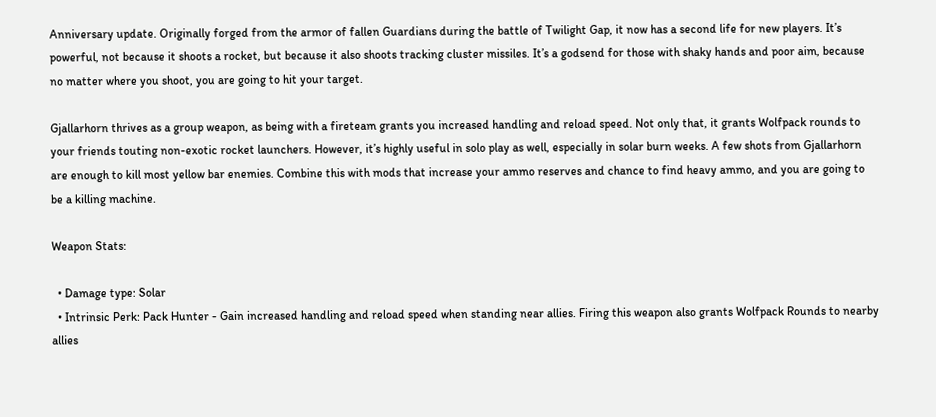Anniversary update. Originally forged from the armor of fallen Guardians during the battle of Twilight Gap, it now has a second life for new players. It’s powerful, not because it shoots a rocket, but because it also shoots tracking cluster missiles. It’s a godsend for those with shaky hands and poor aim, because no matter where you shoot, you are going to hit your target.

Gjallarhorn thrives as a group weapon, as being with a fireteam grants you increased handling and reload speed. Not only that, it grants Wolfpack rounds to your friends touting non-exotic rocket launchers. However, it’s highly useful in solo play as well, especially in solar burn weeks. A few shots from Gjallarhorn are enough to kill most yellow bar enemies. Combine this with mods that increase your ammo reserves and chance to find heavy ammo, and you are going to be a killing machine.

Weapon Stats:

  • Damage type: Solar
  • Intrinsic Perk: Pack Hunter - Gain increased handling and reload speed when standing near allies. Firing this weapon also grants Wolfpack Rounds to nearby allies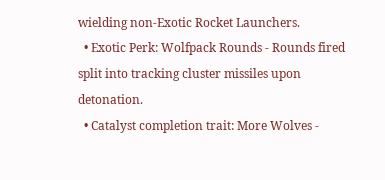wielding non-Exotic Rocket Launchers.
  • Exotic Perk: Wolfpack Rounds - Rounds fired split into tracking cluster missiles upon detonation.
  • Catalyst completion trait: More Wolves -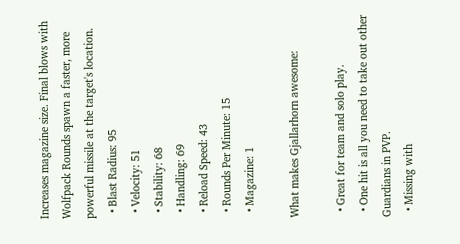Increases magazine size. Final blows with Wolfpack Rounds spawn a faster, more powerful missile at the target's location.
  • Blast Radius: 95
  • Velocity: 51
  • Stability: 68
  • Handling: 69
  • Reload Speed: 43
  • Rounds Per Minute: 15
  • Magazine: 1

What makes Gjallarhorn awesome:

  • Great for team and solo play.
  • One hit is all you need to take out other Guardians in PVP.
  • Missing with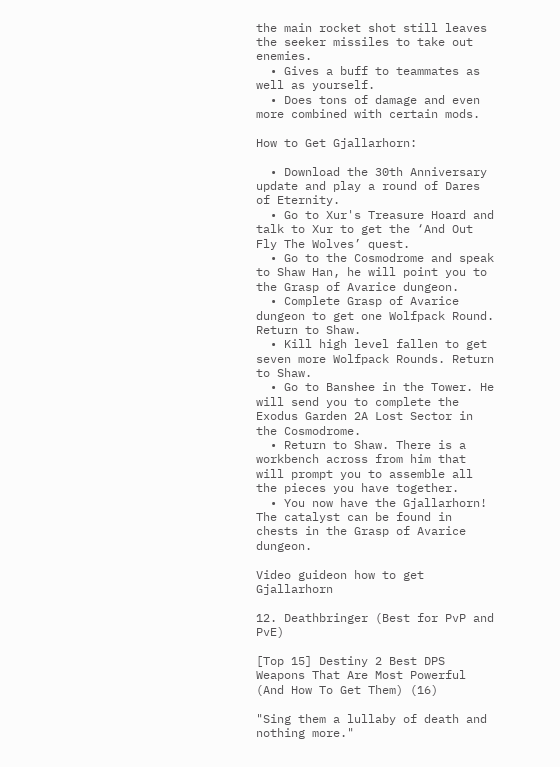the main rocket shot still leaves the seeker missiles to take out enemies.
  • Gives a buff to teammates as well as yourself.
  • Does tons of damage and even more combined with certain mods.

How to Get Gjallarhorn:

  • Download the 30th Anniversary update and play a round of Dares of Eternity.
  • Go to Xur's Treasure Hoard and talk to Xur to get the ‘And Out Fly The Wolves’ quest.
  • Go to the Cosmodrome and speak to Shaw Han, he will point you to the Grasp of Avarice dungeon.
  • Complete Grasp of Avarice dungeon to get one Wolfpack Round. Return to Shaw.
  • Kill high level fallen to get seven more Wolfpack Rounds. Return to Shaw.
  • Go to Banshee in the Tower. He will send you to complete the Exodus Garden 2A Lost Sector in the Cosmodrome.
  • Return to Shaw. There is a workbench across from him that will prompt you to assemble all the pieces you have together.
  • You now have the Gjallarhorn! The catalyst can be found in chests in the Grasp of Avarice dungeon.

Video guideon how to get Gjallarhorn

12. Deathbringer (Best for PvP and PvE)

[Top 15] Destiny 2 Best DPS Weapons That Are Most Powerful (And How To Get Them) (16)

"Sing them a lullaby of death and nothing more."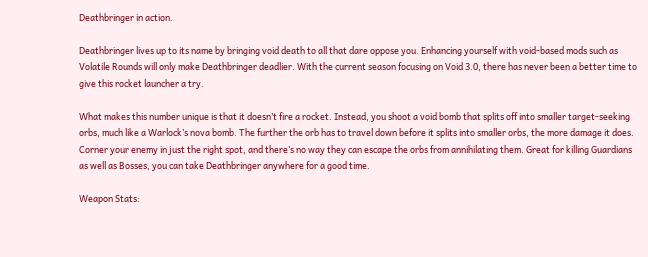Deathbringer in action.

Deathbringer lives up to its name by bringing void death to all that dare oppose you. Enhancing yourself with void-based mods such as Volatile Rounds will only make Deathbringer deadlier. With the current season focusing on Void 3.0, there has never been a better time to give this rocket launcher a try.

What makes this number unique is that it doesn’t fire a rocket. Instead, you shoot a void bomb that splits off into smaller target-seeking orbs, much like a Warlock’s nova bomb. The further the orb has to travel down before it splits into smaller orbs, the more damage it does. Corner your enemy in just the right spot, and there’s no way they can escape the orbs from annihilating them. Great for killing Guardians as well as Bosses, you can take Deathbringer anywhere for a good time.

Weapon Stats: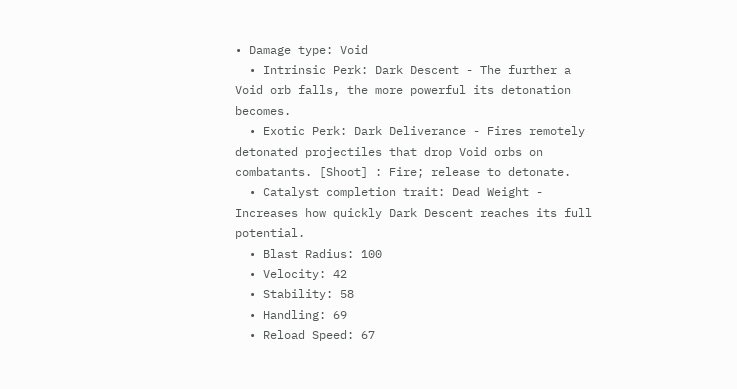• Damage type: Void
  • Intrinsic Perk: Dark Descent - The further a Void orb falls, the more powerful its detonation becomes.
  • Exotic Perk: Dark Deliverance - Fires remotely detonated projectiles that drop Void orbs on combatants. [Shoot] : Fire; release to detonate.
  • Catalyst completion trait: Dead Weight - Increases how quickly Dark Descent reaches its full potential.
  • Blast Radius: 100
  • Velocity: 42
  • Stability: 58
  • Handling: 69
  • Reload Speed: 67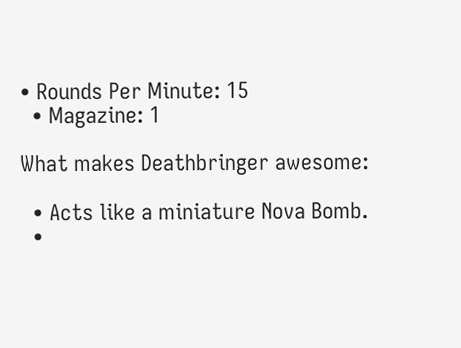• Rounds Per Minute: 15
  • Magazine: 1

What makes Deathbringer awesome:

  • Acts like a miniature Nova Bomb.
  •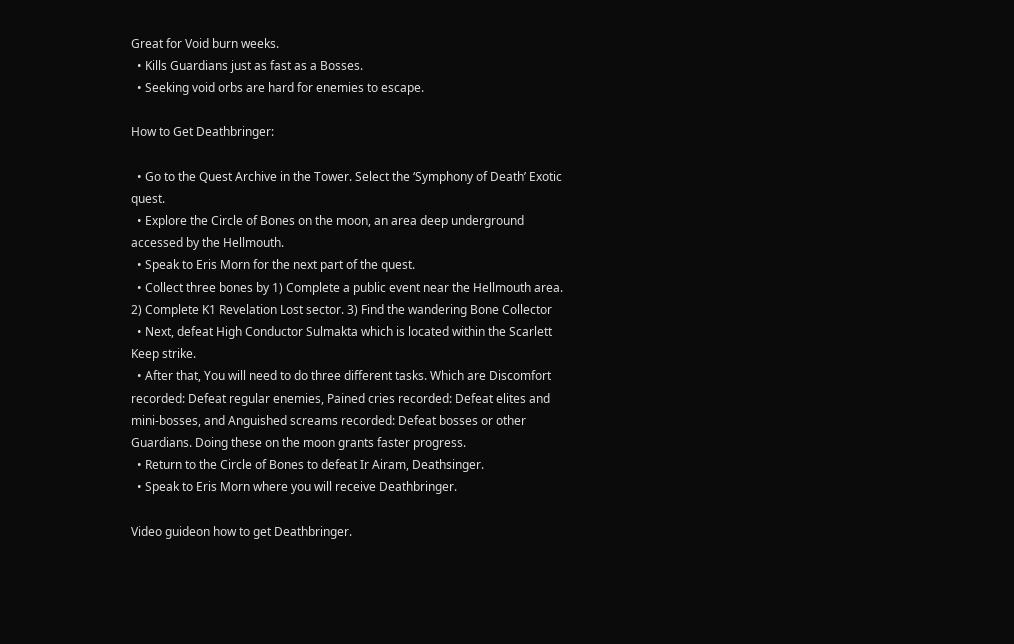Great for Void burn weeks.
  • Kills Guardians just as fast as a Bosses.
  • Seeking void orbs are hard for enemies to escape.

How to Get Deathbringer:

  • Go to the Quest Archive in the Tower. Select the ‘Symphony of Death’ Exotic quest.
  • Explore the Circle of Bones on the moon, an area deep underground accessed by the Hellmouth.
  • Speak to Eris Morn for the next part of the quest.
  • Collect three bones by 1) Complete a public event near the Hellmouth area. 2) Complete K1 Revelation Lost sector. 3) Find the wandering Bone Collector
  • Next, defeat High Conductor Sulmakta which is located within the Scarlett Keep strike.
  • After that, You will need to do three different tasks. Which are Discomfort recorded: Defeat regular enemies, Pained cries recorded: Defeat elites and mini-bosses, and Anguished screams recorded: Defeat bosses or other Guardians. Doing these on the moon grants faster progress.
  • Return to the Circle of Bones to defeat Ir Airam, Deathsinger.
  • Speak to Eris Morn where you will receive Deathbringer.

Video guideon how to get Deathbringer.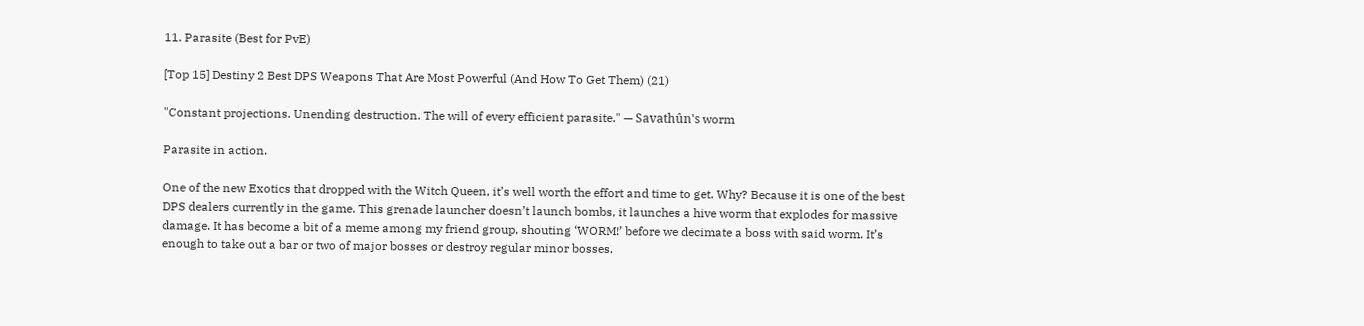11. Parasite (Best for PvE)

[Top 15] Destiny 2 Best DPS Weapons That Are Most Powerful (And How To Get Them) (21)

"Constant projections. Unending destruction. The will of every efficient parasite." — Savathûn's worm

Parasite in action.

One of the new Exotics that dropped with the Witch Queen, it’s well worth the effort and time to get. Why? Because it is one of the best DPS dealers currently in the game. This grenade launcher doesn’t launch bombs, it launches a hive worm that explodes for massive damage. It has become a bit of a meme among my friend group, shouting ‘WORM!’ before we decimate a boss with said worm. It’s enough to take out a bar or two of major bosses or destroy regular minor bosses.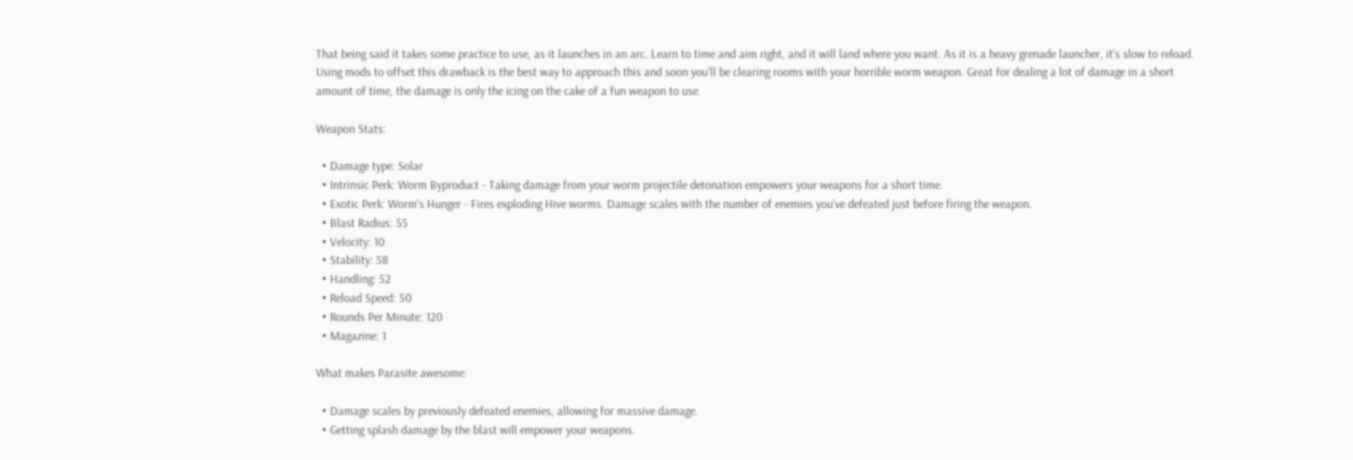That being said it takes some practice to use, as it launches in an arc. Learn to time and aim right, and it will land where you want. As it is a heavy grenade launcher, it’s slow to reload. Using mods to offset this drawback is the best way to approach this and soon you’ll be clearing rooms with your horrible worm weapon. Great for dealing a lot of damage in a short amount of time, the damage is only the icing on the cake of a fun weapon to use.

Weapon Stats:

  • Damage type: Solar
  • Intrinsic Perk: Worm Byproduct - Taking damage from your worm projectile detonation empowers your weapons for a short time.
  • Exotic Perk: Worm's Hunger - Fires exploding Hive worms. Damage scales with the number of enemies you’ve defeated just before firing the weapon.
  • Blast Radius: 55
  • Velocity: 10
  • Stability: 58
  • Handling: 52
  • Reload Speed: 50
  • Rounds Per Minute: 120
  • Magazine: 1

What makes Parasite awesome:

  • Damage scales by previously defeated enemies, allowing for massive damage.
  • Getting splash damage by the blast will empower your weapons.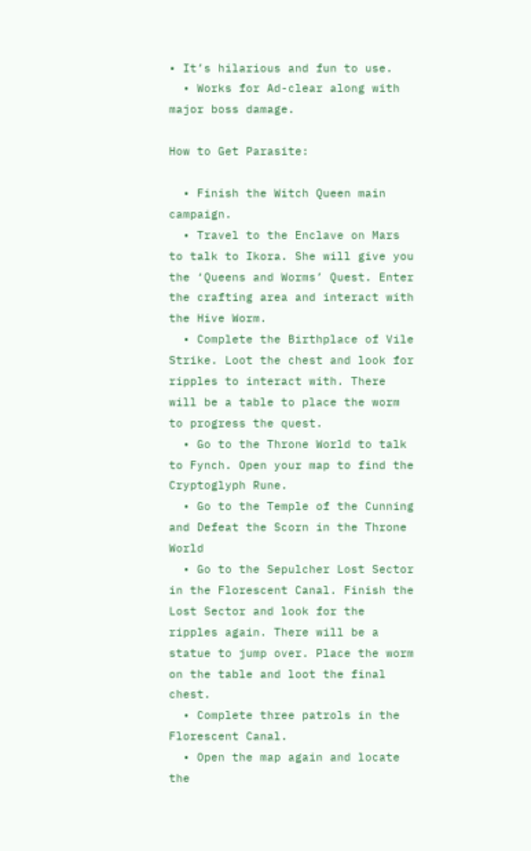• It’s hilarious and fun to use.
  • Works for Ad-clear along with major boss damage.

How to Get Parasite:

  • Finish the Witch Queen main campaign.
  • Travel to the Enclave on Mars to talk to Ikora. She will give you the ‘Queens and Worms’ Quest. Enter the crafting area and interact with the Hive Worm.
  • Complete the Birthplace of Vile Strike. Loot the chest and look for ripples to interact with. There will be a table to place the worm to progress the quest.
  • Go to the Throne World to talk to Fynch. Open your map to find the Cryptoglyph Rune.
  • Go to the Temple of the Cunning and Defeat the Scorn in the Throne World
  • Go to the Sepulcher Lost Sector in the Florescent Canal. Finish the Lost Sector and look for the ripples again. There will be a statue to jump over. Place the worm on the table and loot the final chest.
  • Complete three patrols in the Florescent Canal.
  • Open the map again and locate the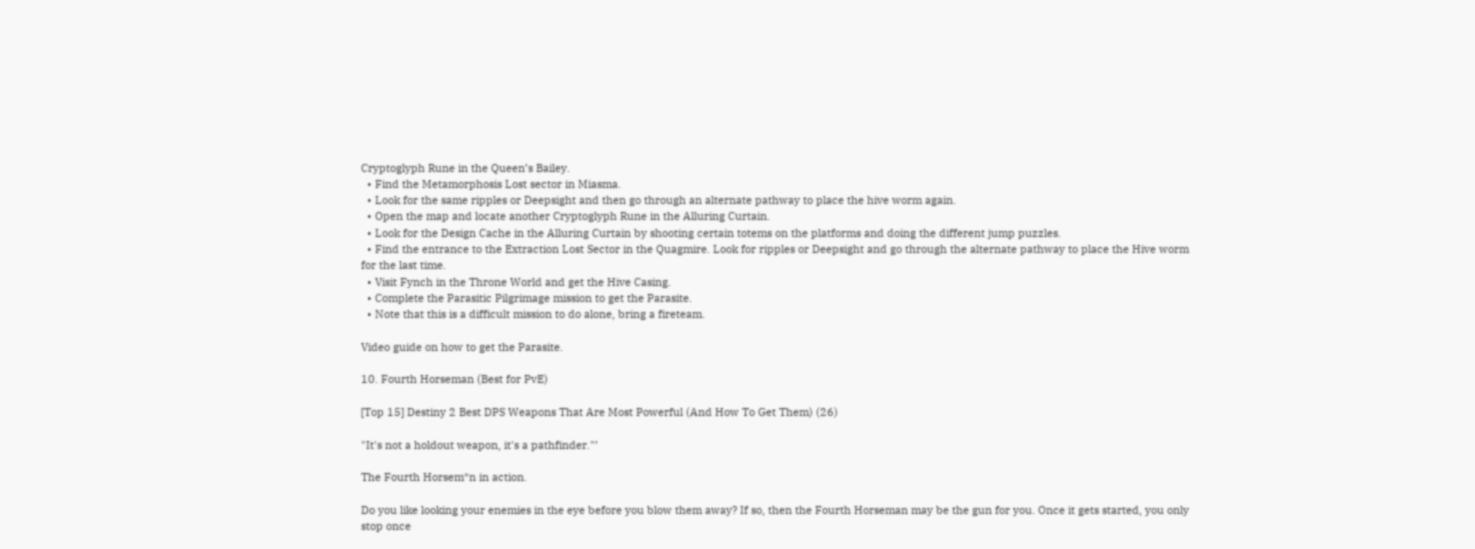Cryptoglyph Rune in the Queen’s Bailey.
  • Find the Metamorphosis Lost sector in Miasma.
  • Look for the same ripples or Deepsight and then go through an alternate pathway to place the hive worm again.
  • Open the map and locate another Cryptoglyph Rune in the Alluring Curtain.
  • Look for the Design Cache in the Alluring Curtain by shooting certain totems on the platforms and doing the different jump puzzles.
  • Find the entrance to the Extraction Lost Sector in the Quagmire. Look for ripples or Deepsight and go through the alternate pathway to place the Hive worm for the last time.
  • Visit Fynch in the Throne World and get the Hive Casing.
  • Complete the Parasitic Pilgrimage mission to get the Parasite.
  • Note that this is a difficult mission to do alone, bring a fireteam.

Video guide on how to get the Parasite.

10. Fourth Horseman (Best for PvE)

[Top 15] Destiny 2 Best DPS Weapons That Are Most Powerful (And How To Get Them) (26)

"It's not a holdout weapon, it's a pathfinder."’

The Fourth Horsem*n in action.

Do you like looking your enemies in the eye before you blow them away? If so, then the Fourth Horseman may be the gun for you. Once it gets started, you only stop once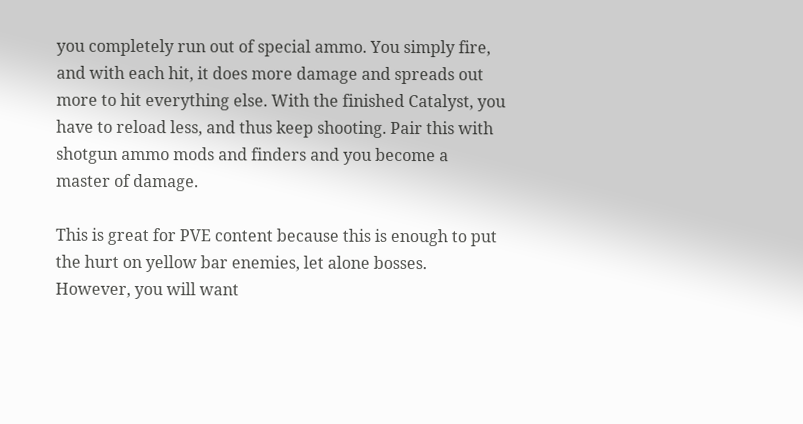you completely run out of special ammo. You simply fire, and with each hit, it does more damage and spreads out more to hit everything else. With the finished Catalyst, you have to reload less, and thus keep shooting. Pair this with shotgun ammo mods and finders and you become a master of damage.

This is great for PVE content because this is enough to put the hurt on yellow bar enemies, let alone bosses. However, you will want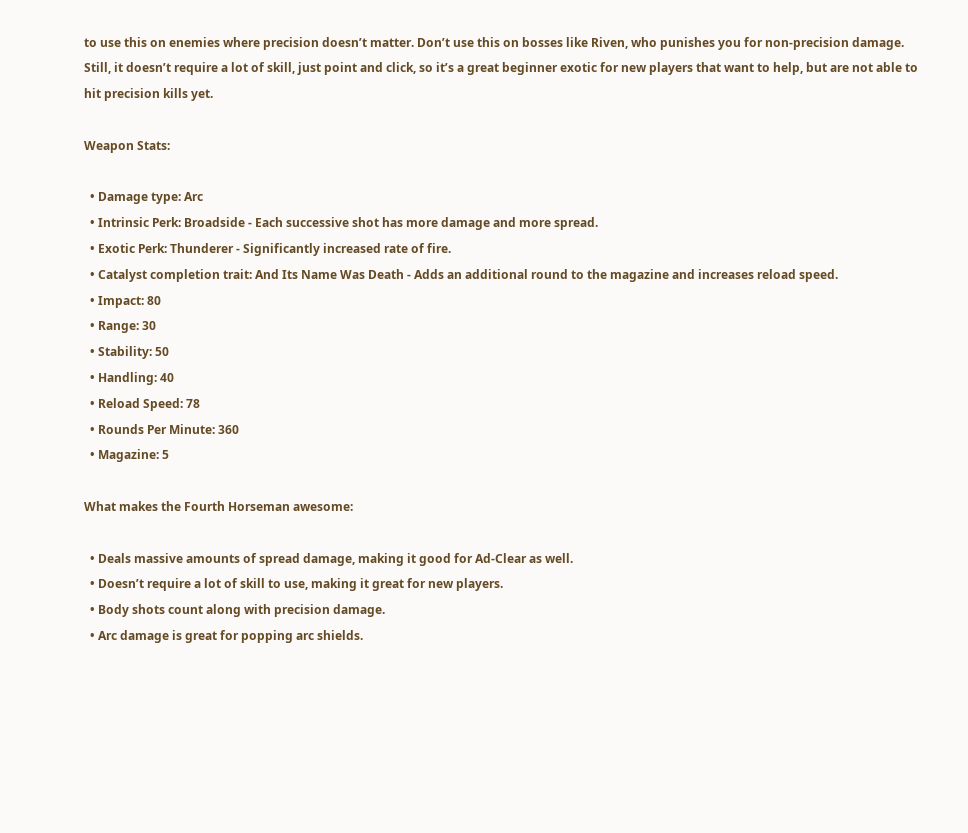to use this on enemies where precision doesn’t matter. Don’t use this on bosses like Riven, who punishes you for non-precision damage. Still, it doesn’t require a lot of skill, just point and click, so it’s a great beginner exotic for new players that want to help, but are not able to hit precision kills yet.

Weapon Stats:

  • Damage type: Arc
  • Intrinsic Perk: Broadside - Each successive shot has more damage and more spread.
  • Exotic Perk: Thunderer - Significantly increased rate of fire.
  • Catalyst completion trait: And Its Name Was Death - Adds an additional round to the magazine and increases reload speed.
  • Impact: 80
  • Range: 30
  • Stability: 50
  • Handling: 40
  • Reload Speed: 78
  • Rounds Per Minute: 360
  • Magazine: 5

What makes the Fourth Horseman awesome:

  • Deals massive amounts of spread damage, making it good for Ad-Clear as well.
  • Doesn’t require a lot of skill to use, making it great for new players.
  • Body shots count along with precision damage.
  • Arc damage is great for popping arc shields.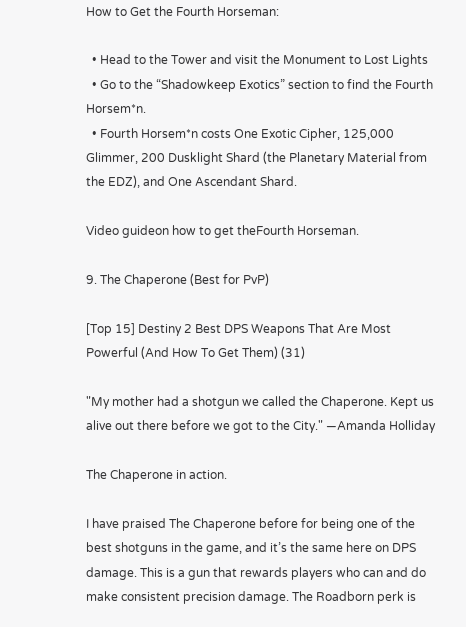How to Get the Fourth Horseman:

  • Head to the Tower and visit the Monument to Lost Lights
  • Go to the “Shadowkeep Exotics” section to find the Fourth Horsem*n.
  • Fourth Horsem*n costs One Exotic Cipher, 125,000 Glimmer, 200 Dusklight Shard (the Planetary Material from the EDZ), and One Ascendant Shard.

Video guideon how to get theFourth Horseman.

9. The Chaperone (Best for PvP)

[Top 15] Destiny 2 Best DPS Weapons That Are Most Powerful (And How To Get Them) (31)

"My mother had a shotgun we called the Chaperone. Kept us alive out there before we got to the City." —Amanda Holliday

The Chaperone in action.

I have praised The Chaperone before for being one of the best shotguns in the game, and it’s the same here on DPS damage. This is a gun that rewards players who can and do make consistent precision damage. The Roadborn perk is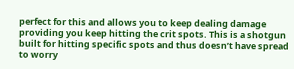perfect for this and allows you to keep dealing damage providing you keep hitting the crit spots. This is a shotgun built for hitting specific spots and thus doesn’t have spread to worry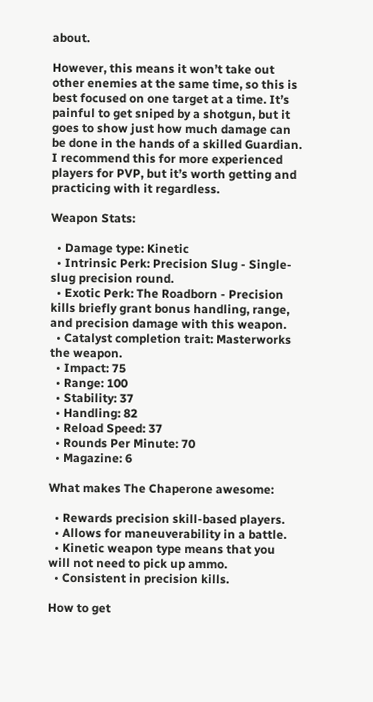about.

However, this means it won’t take out other enemies at the same time, so this is best focused on one target at a time. It’s painful to get sniped by a shotgun, but it goes to show just how much damage can be done in the hands of a skilled Guardian. I recommend this for more experienced players for PVP, but it’s worth getting and practicing with it regardless.

Weapon Stats:

  • Damage type: Kinetic
  • Intrinsic Perk: Precision Slug - Single-slug precision round.
  • Exotic Perk: The Roadborn - Precision kills briefly grant bonus handling, range, and precision damage with this weapon.
  • Catalyst completion trait: Masterworks the weapon.
  • Impact: 75
  • Range: 100
  • Stability: 37
  • Handling: 82
  • Reload Speed: 37
  • Rounds Per Minute: 70
  • Magazine: 6

What makes The Chaperone awesome:

  • Rewards precision skill-based players.
  • Allows for maneuverability in a battle.
  • Kinetic weapon type means that you will not need to pick up ammo.
  • Consistent in precision kills.

How to get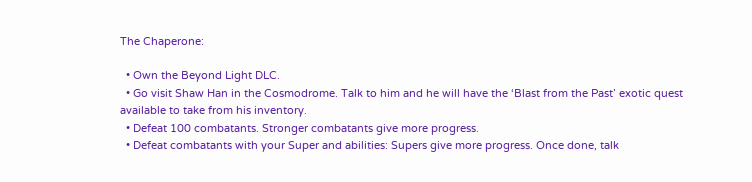The Chaperone:

  • Own the Beyond Light DLC.
  • Go visit Shaw Han in the Cosmodrome. Talk to him and he will have the ‘Blast from the Past’ exotic quest available to take from his inventory.
  • Defeat 100 combatants. Stronger combatants give more progress.
  • Defeat combatants with your Super and abilities: Supers give more progress. Once done, talk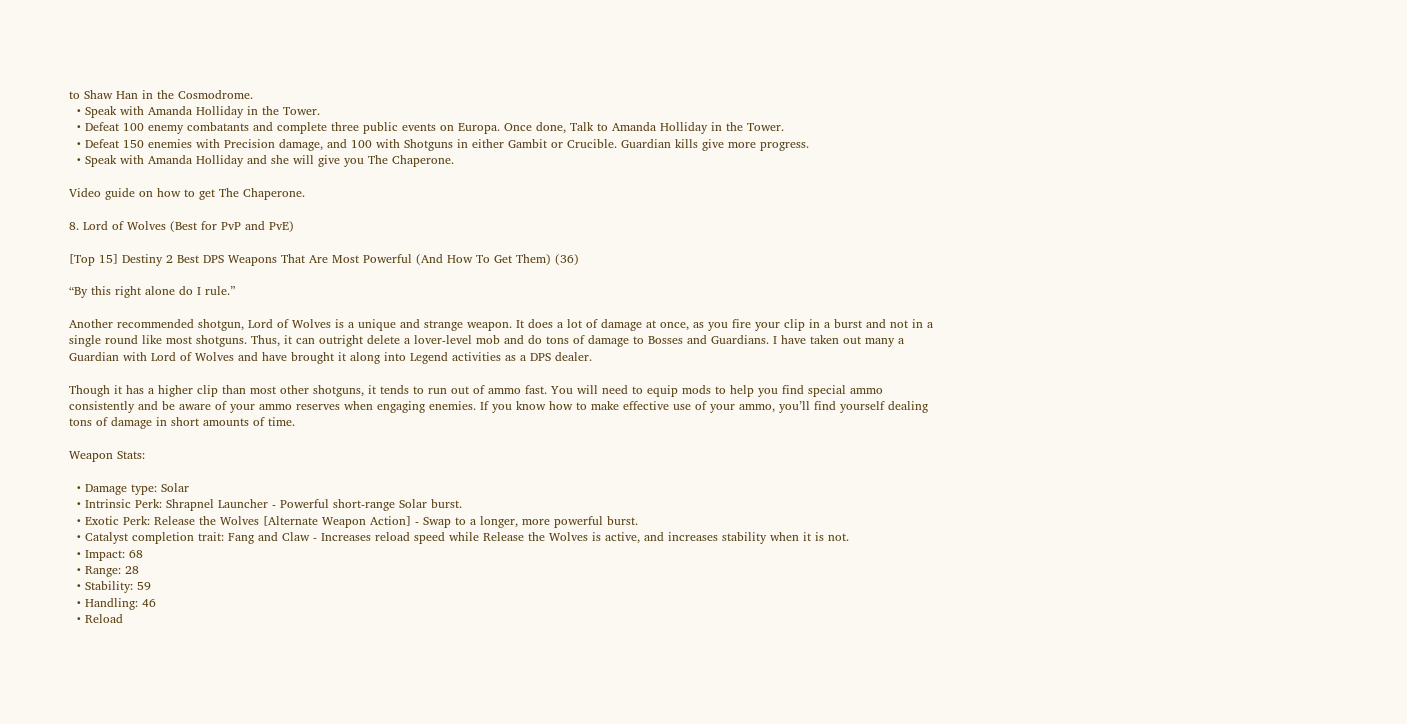to Shaw Han in the Cosmodrome.
  • Speak with Amanda Holliday in the Tower.
  • Defeat 100 enemy combatants and complete three public events on Europa. Once done, Talk to Amanda Holliday in the Tower.
  • Defeat 150 enemies with Precision damage, and 100 with Shotguns in either Gambit or Crucible. Guardian kills give more progress.
  • Speak with Amanda Holliday and she will give you The Chaperone.

Video guide on how to get The Chaperone.

8. Lord of Wolves (Best for PvP and PvE)

[Top 15] Destiny 2 Best DPS Weapons That Are Most Powerful (And How To Get Them) (36)

“By this right alone do I rule.”

Another recommended shotgun, Lord of Wolves is a unique and strange weapon. It does a lot of damage at once, as you fire your clip in a burst and not in a single round like most shotguns. Thus, it can outright delete a lover-level mob and do tons of damage to Bosses and Guardians. I have taken out many a Guardian with Lord of Wolves and have brought it along into Legend activities as a DPS dealer.

Though it has a higher clip than most other shotguns, it tends to run out of ammo fast. You will need to equip mods to help you find special ammo consistently and be aware of your ammo reserves when engaging enemies. If you know how to make effective use of your ammo, you’ll find yourself dealing tons of damage in short amounts of time.

Weapon Stats:

  • Damage type: Solar
  • Intrinsic Perk: Shrapnel Launcher - Powerful short-range Solar burst.
  • Exotic Perk: Release the Wolves [Alternate Weapon Action] - Swap to a longer, more powerful burst.
  • Catalyst completion trait: Fang and Claw - Increases reload speed while Release the Wolves is active, and increases stability when it is not.
  • Impact: 68
  • Range: 28
  • Stability: 59
  • Handling: 46
  • Reload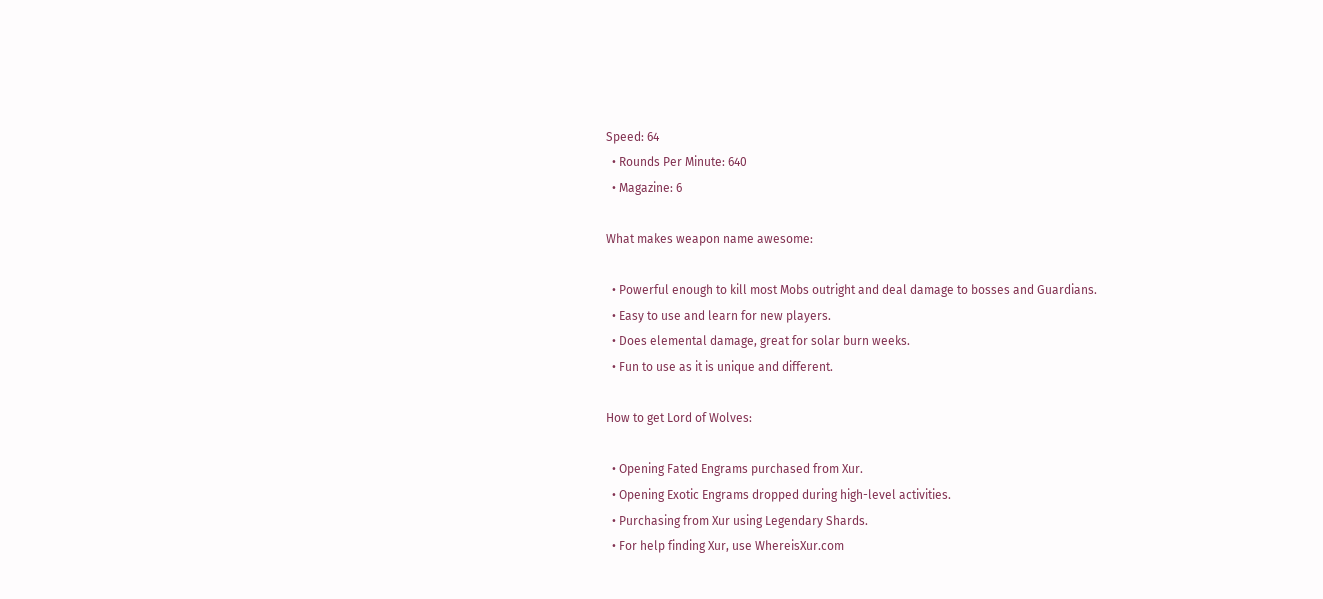Speed: 64
  • Rounds Per Minute: 640
  • Magazine: 6

What makes weapon name awesome:

  • Powerful enough to kill most Mobs outright and deal damage to bosses and Guardians.
  • Easy to use and learn for new players.
  • Does elemental damage, great for solar burn weeks.
  • Fun to use as it is unique and different.

How to get Lord of Wolves:

  • Opening Fated Engrams purchased from Xur.
  • Opening Exotic Engrams dropped during high-level activities.
  • Purchasing from Xur using Legendary Shards.
  • For help finding Xur, use WhereisXur.com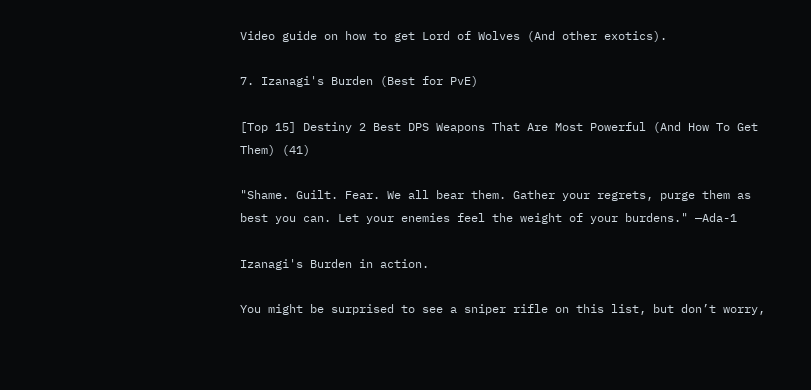Video guide on how to get Lord of Wolves (And other exotics).

7. Izanagi's Burden (Best for PvE)

[Top 15] Destiny 2 Best DPS Weapons That Are Most Powerful (And How To Get Them) (41)

"Shame. Guilt. Fear. We all bear them. Gather your regrets, purge them as best you can. Let your enemies feel the weight of your burdens." —Ada-1

Izanagi's Burden in action.

You might be surprised to see a sniper rifle on this list, but don’t worry,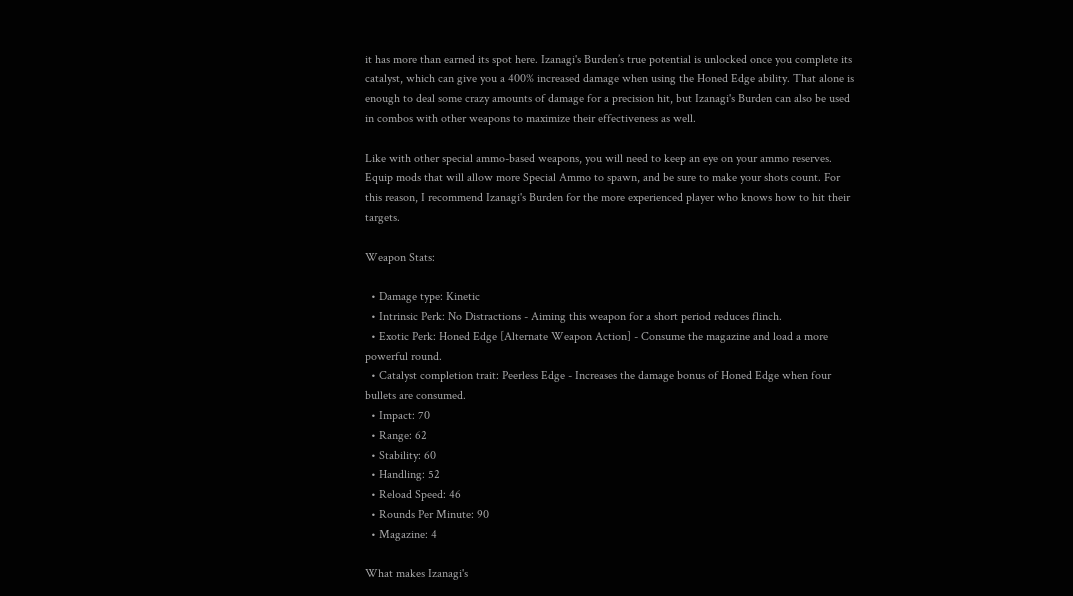it has more than earned its spot here. Izanagi's Burden’s true potential is unlocked once you complete its catalyst, which can give you a 400% increased damage when using the Honed Edge ability. That alone is enough to deal some crazy amounts of damage for a precision hit, but Izanagi's Burden can also be used in combos with other weapons to maximize their effectiveness as well.

Like with other special ammo-based weapons, you will need to keep an eye on your ammo reserves. Equip mods that will allow more Special Ammo to spawn, and be sure to make your shots count. For this reason, I recommend Izanagi's Burden for the more experienced player who knows how to hit their targets.

Weapon Stats:

  • Damage type: Kinetic
  • Intrinsic Perk: No Distractions - Aiming this weapon for a short period reduces flinch.
  • Exotic Perk: Honed Edge [Alternate Weapon Action] - Consume the magazine and load a more powerful round.
  • Catalyst completion trait: Peerless Edge - Increases the damage bonus of Honed Edge when four bullets are consumed.
  • Impact: 70
  • Range: 62
  • Stability: 60
  • Handling: 52
  • Reload Speed: 46
  • Rounds Per Minute: 90
  • Magazine: 4

What makes Izanagi's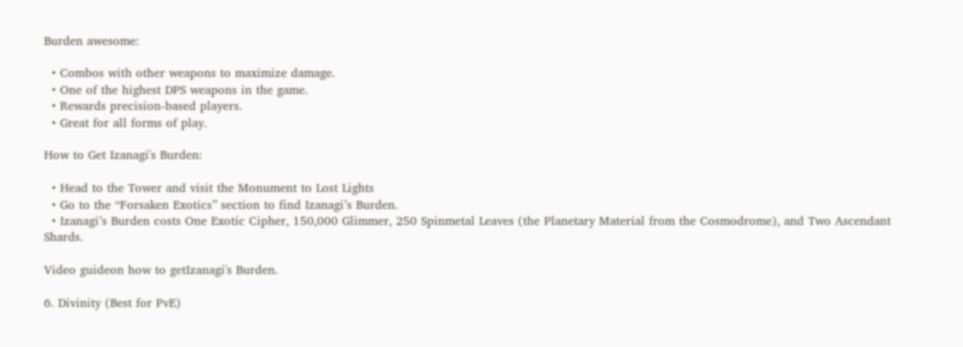Burden awesome:

  • Combos with other weapons to maximize damage.
  • One of the highest DPS weapons in the game.
  • Rewards precision-based players.
  • Great for all forms of play.

How to Get Izanagi's Burden:

  • Head to the Tower and visit the Monument to Lost Lights
  • Go to the “Forsaken Exotics” section to find Izanagi’s Burden.
  • Izanagi’s Burden costs One Exotic Cipher, 150,000 Glimmer, 250 Spinmetal Leaves (the Planetary Material from the Cosmodrome), and Two Ascendant Shards.

Video guideon how to getIzanagi's Burden.

6. Divinity (Best for PvE)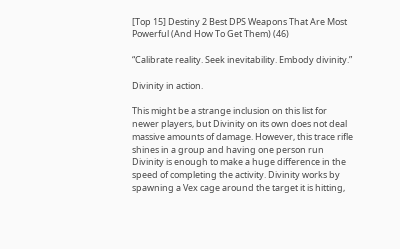[Top 15] Destiny 2 Best DPS Weapons That Are Most Powerful (And How To Get Them) (46)

“Calibrate reality. Seek inevitability. Embody divinity.”

Divinity in action.

This might be a strange inclusion on this list for newer players, but Divinity on its own does not deal massive amounts of damage. However, this trace rifle shines in a group and having one person run Divinity is enough to make a huge difference in the speed of completing the activity. Divinity works by spawning a Vex cage around the target it is hitting,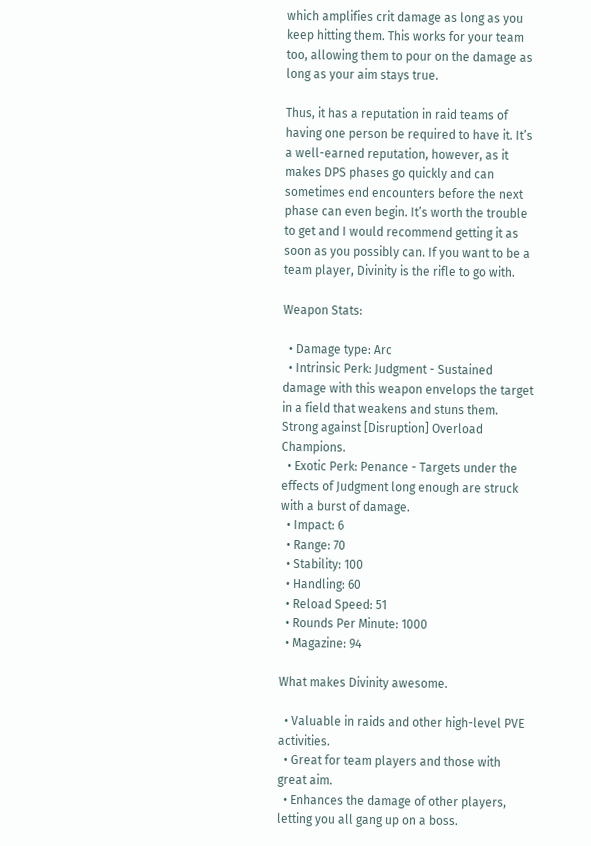which amplifies crit damage as long as you keep hitting them. This works for your team too, allowing them to pour on the damage as long as your aim stays true.

Thus, it has a reputation in raid teams of having one person be required to have it. It’s a well-earned reputation, however, as it makes DPS phases go quickly and can sometimes end encounters before the next phase can even begin. It’s worth the trouble to get and I would recommend getting it as soon as you possibly can. If you want to be a team player, Divinity is the rifle to go with.

Weapon Stats:

  • Damage type: Arc
  • Intrinsic Perk: Judgment - Sustained damage with this weapon envelops the target in a field that weakens and stuns them. Strong against [Disruption] Overload Champions.
  • Exotic Perk: Penance - Targets under the effects of Judgment long enough are struck with a burst of damage.
  • Impact: 6
  • Range: 70
  • Stability: 100
  • Handling: 60
  • Reload Speed: 51
  • Rounds Per Minute: 1000
  • Magazine: 94

What makes Divinity awesome.

  • Valuable in raids and other high-level PVE activities.
  • Great for team players and those with great aim.
  • Enhances the damage of other players, letting you all gang up on a boss.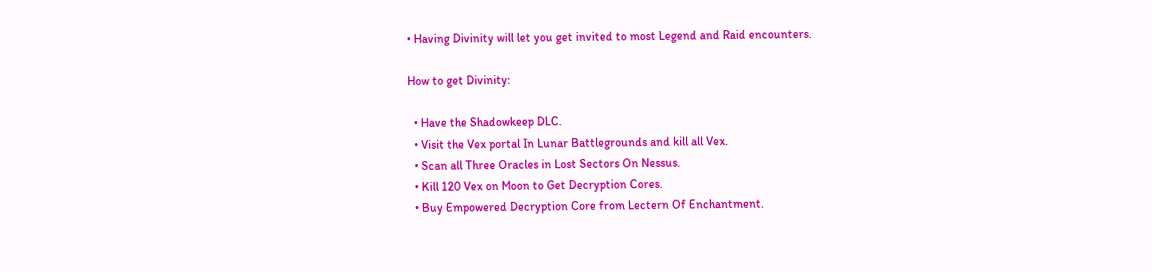• Having Divinity will let you get invited to most Legend and Raid encounters.

How to get Divinity:

  • Have the Shadowkeep DLC.
  • Visit the Vex portal In Lunar Battlegrounds and kill all Vex.
  • Scan all Three Oracles in Lost Sectors On Nessus.
  • Kill 120 Vex on Moon to Get Decryption Cores.
  • Buy Empowered Decryption Core from Lectern Of Enchantment.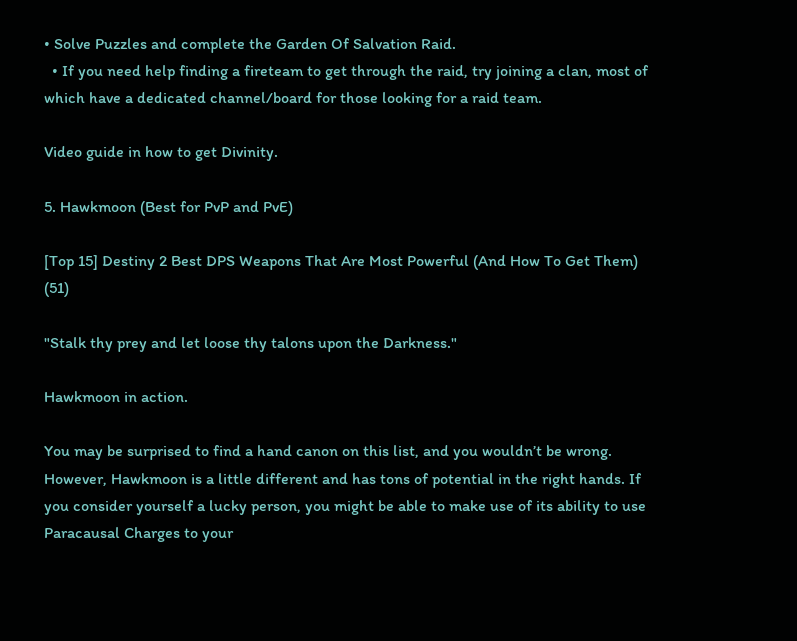• Solve Puzzles and complete the Garden Of Salvation Raid.
  • If you need help finding a fireteam to get through the raid, try joining a clan, most of which have a dedicated channel/board for those looking for a raid team.

Video guide in how to get Divinity.

5. Hawkmoon (Best for PvP and PvE)

[Top 15] Destiny 2 Best DPS Weapons That Are Most Powerful (And How To Get Them) (51)

"Stalk thy prey and let loose thy talons upon the Darkness."

Hawkmoon in action.

You may be surprised to find a hand canon on this list, and you wouldn’t be wrong. However, Hawkmoon is a little different and has tons of potential in the right hands. If you consider yourself a lucky person, you might be able to make use of its ability to use Paracausal Charges to your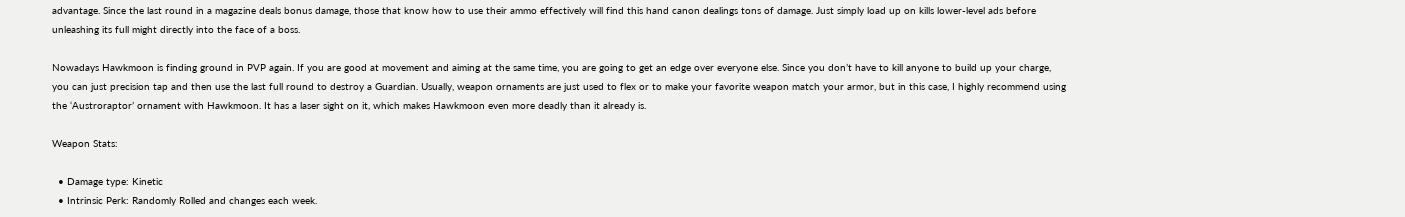advantage. Since the last round in a magazine deals bonus damage, those that know how to use their ammo effectively will find this hand canon dealings tons of damage. Just simply load up on kills lower-level ads before unleashing its full might directly into the face of a boss.

Nowadays Hawkmoon is finding ground in PVP again. If you are good at movement and aiming at the same time, you are going to get an edge over everyone else. Since you don’t have to kill anyone to build up your charge, you can just precision tap and then use the last full round to destroy a Guardian. Usually, weapon ornaments are just used to flex or to make your favorite weapon match your armor, but in this case, I highly recommend using the ‘Austroraptor’ ornament with Hawkmoon. It has a laser sight on it, which makes Hawkmoon even more deadly than it already is.

Weapon Stats:

  • Damage type: Kinetic
  • Intrinsic Perk: Randomly Rolled and changes each week.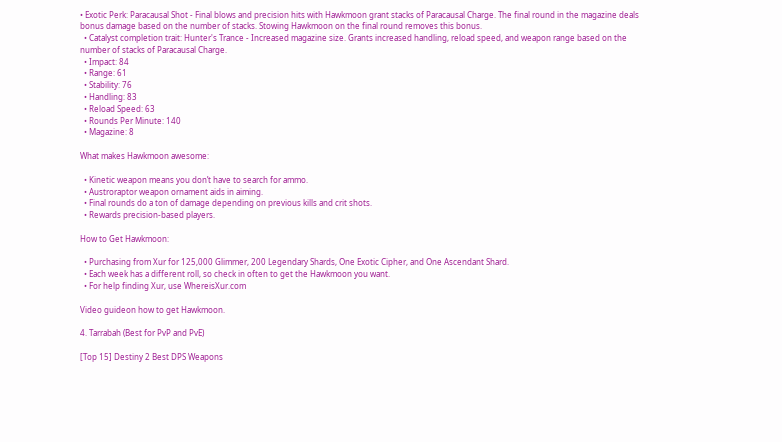• Exotic Perk: Paracausal Shot - Final blows and precision hits with Hawkmoon grant stacks of Paracausal Charge. The final round in the magazine deals bonus damage based on the number of stacks. Stowing Hawkmoon on the final round removes this bonus.
  • Catalyst completion trait: Hunter's Trance - Increased magazine size. Grants increased handling, reload speed, and weapon range based on the number of stacks of Paracausal Charge.
  • Impact: 84
  • Range: 61
  • Stability: 76
  • Handling: 83
  • Reload Speed: 63
  • Rounds Per Minute: 140
  • Magazine: 8

What makes Hawkmoon awesome:

  • Kinetic weapon means you don’t have to search for ammo.
  • Austroraptor weapon ornament aids in aiming.
  • Final rounds do a ton of damage depending on previous kills and crit shots.
  • Rewards precision-based players.

How to Get Hawkmoon:

  • Purchasing from Xur for 125,000 Glimmer, 200 Legendary Shards, One Exotic Cipher, and One Ascendant Shard.
  • Each week has a different roll, so check in often to get the Hawkmoon you want.
  • For help finding Xur, use WhereisXur.com

Video guideon how to get Hawkmoon.

4. Tarrabah (Best for PvP and PvE)

[Top 15] Destiny 2 Best DPS Weapons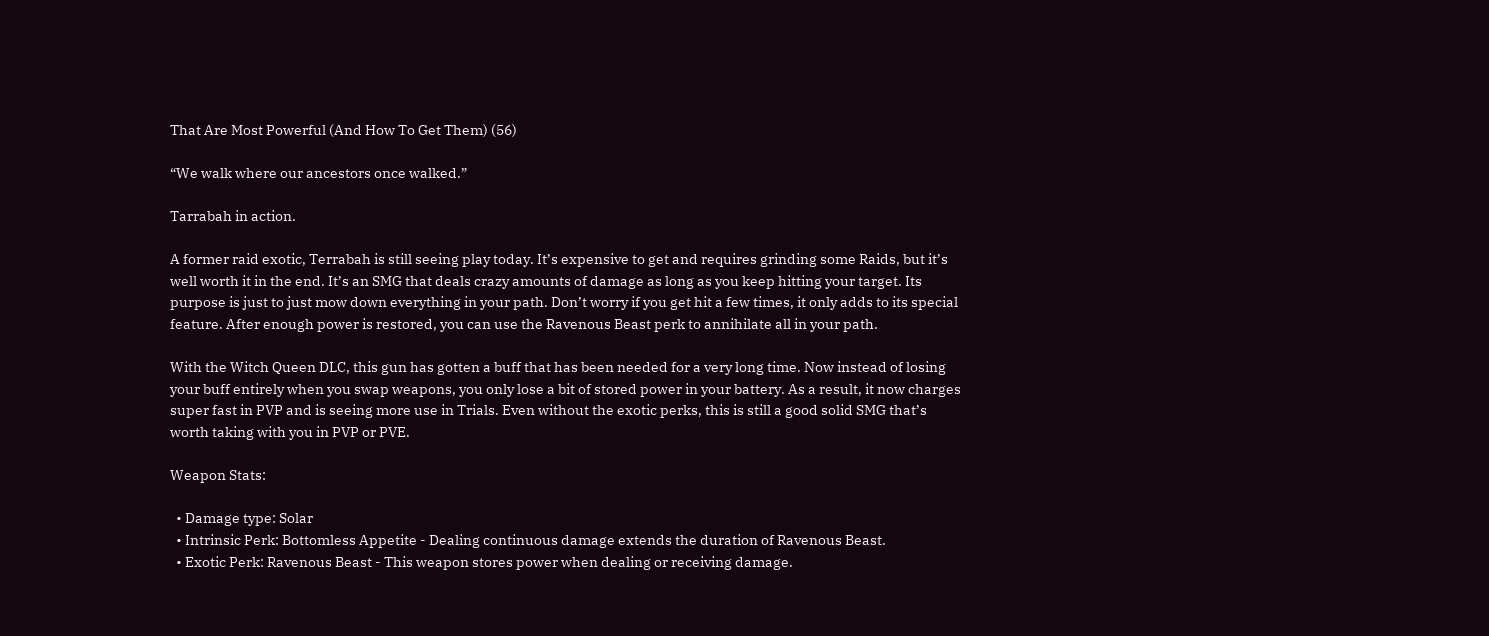That Are Most Powerful (And How To Get Them) (56)

“We walk where our ancestors once walked.”

Tarrabah in action.

A former raid exotic, Terrabah is still seeing play today. It’s expensive to get and requires grinding some Raids, but it’s well worth it in the end. It’s an SMG that deals crazy amounts of damage as long as you keep hitting your target. Its purpose is just to just mow down everything in your path. Don’t worry if you get hit a few times, it only adds to its special feature. After enough power is restored, you can use the Ravenous Beast perk to annihilate all in your path.

With the Witch Queen DLC, this gun has gotten a buff that has been needed for a very long time. Now instead of losing your buff entirely when you swap weapons, you only lose a bit of stored power in your battery. As a result, it now charges super fast in PVP and is seeing more use in Trials. Even without the exotic perks, this is still a good solid SMG that’s worth taking with you in PVP or PVE.

Weapon Stats:

  • Damage type: Solar
  • Intrinsic Perk: Bottomless Appetite - Dealing continuous damage extends the duration of Ravenous Beast.
  • Exotic Perk: Ravenous Beast - This weapon stores power when dealing or receiving damage.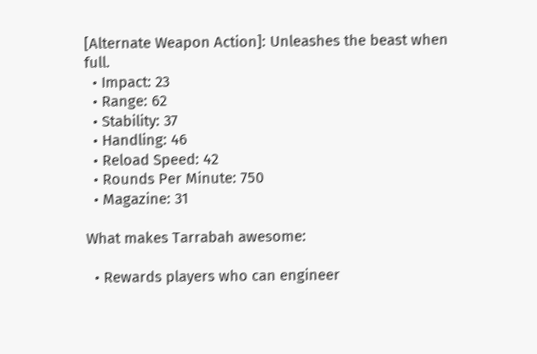[Alternate Weapon Action]: Unleashes the beast when full.
  • Impact: 23
  • Range: 62
  • Stability: 37
  • Handling: 46
  • Reload Speed: 42
  • Rounds Per Minute: 750
  • Magazine: 31

What makes Tarrabah awesome:

  • Rewards players who can engineer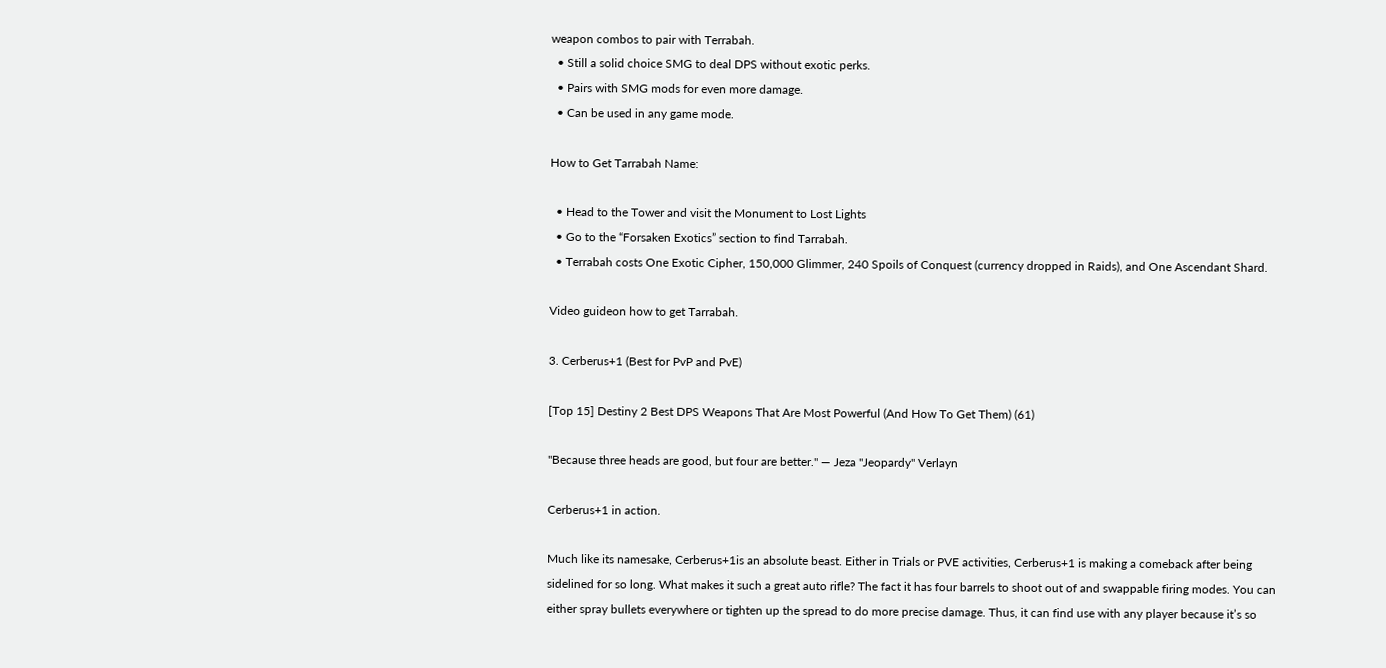weapon combos to pair with Terrabah.
  • Still a solid choice SMG to deal DPS without exotic perks.
  • Pairs with SMG mods for even more damage.
  • Can be used in any game mode.

How to Get Tarrabah Name:

  • Head to the Tower and visit the Monument to Lost Lights
  • Go to the “Forsaken Exotics” section to find Tarrabah.
  • Terrabah costs One Exotic Cipher, 150,000 Glimmer, 240 Spoils of Conquest (currency dropped in Raids), and One Ascendant Shard.

Video guideon how to get Tarrabah.

3. Cerberus+1 (Best for PvP and PvE)

[Top 15] Destiny 2 Best DPS Weapons That Are Most Powerful (And How To Get Them) (61)

"Because three heads are good, but four are better." — Jeza "Jeopardy" Verlayn

Cerberus+1 in action.

Much like its namesake, Cerberus+1is an absolute beast. Either in Trials or PVE activities, Cerberus+1 is making a comeback after being sidelined for so long. What makes it such a great auto rifle? The fact it has four barrels to shoot out of and swappable firing modes. You can either spray bullets everywhere or tighten up the spread to do more precise damage. Thus, it can find use with any player because it’s so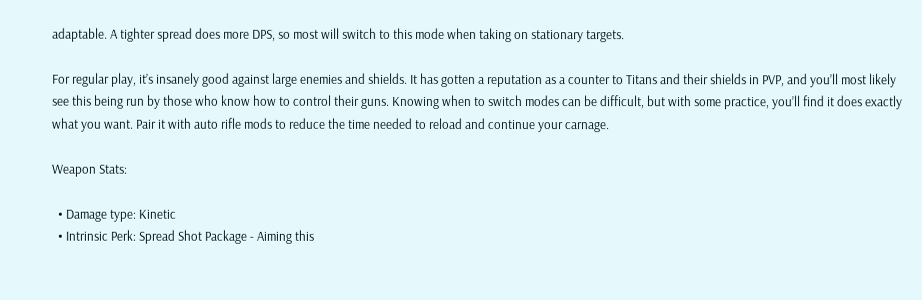adaptable. A tighter spread does more DPS, so most will switch to this mode when taking on stationary targets.

For regular play, it’s insanely good against large enemies and shields. It has gotten a reputation as a counter to Titans and their shields in PVP, and you’ll most likely see this being run by those who know how to control their guns. Knowing when to switch modes can be difficult, but with some practice, you’ll find it does exactly what you want. Pair it with auto rifle mods to reduce the time needed to reload and continue your carnage.

Weapon Stats:

  • Damage type: Kinetic
  • Intrinsic Perk: Spread Shot Package - Aiming this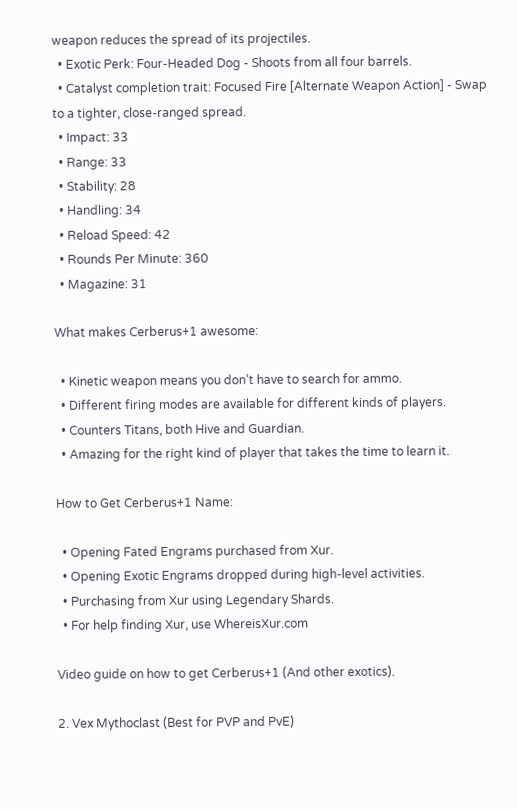weapon reduces the spread of its projectiles.
  • Exotic Perk: Four-Headed Dog - Shoots from all four barrels.
  • Catalyst completion trait: Focused Fire [Alternate Weapon Action] - Swap to a tighter, close-ranged spread.
  • Impact: 33
  • Range: 33
  • Stability: 28
  • Handling: 34
  • Reload Speed: 42
  • Rounds Per Minute: 360
  • Magazine: 31

What makes Cerberus+1 awesome:

  • Kinetic weapon means you don’t have to search for ammo.
  • Different firing modes are available for different kinds of players.
  • Counters Titans, both Hive and Guardian.
  • Amazing for the right kind of player that takes the time to learn it.

How to Get Cerberus+1 Name:

  • Opening Fated Engrams purchased from Xur.
  • Opening Exotic Engrams dropped during high-level activities.
  • Purchasing from Xur using Legendary Shards.
  • For help finding Xur, use WhereisXur.com

Video guide on how to get Cerberus+1 (And other exotics).

2. Vex Mythoclast (Best for PVP and PvE)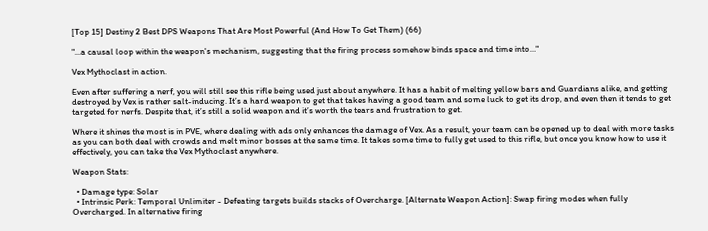[Top 15] Destiny 2 Best DPS Weapons That Are Most Powerful (And How To Get Them) (66)

"...a causal loop within the weapon's mechanism, suggesting that the firing process somehow binds space and time into…"

Vex Mythoclast in action.

Even after suffering a nerf, you will still see this rifle being used just about anywhere. It has a habit of melting yellow bars and Guardians alike, and getting destroyed by Vex is rather salt-inducing. It’s a hard weapon to get that takes having a good team and some luck to get its drop, and even then it tends to get targeted for nerfs. Despite that, it’s still a solid weapon and it’s worth the tears and frustration to get.

Where it shines the most is in PVE, where dealing with ads only enhances the damage of Vex. As a result, your team can be opened up to deal with more tasks as you can both deal with crowds and melt minor bosses at the same time. It takes some time to fully get used to this rifle, but once you know how to use it effectively, you can take the Vex Mythoclast anywhere.

Weapon Stats:

  • Damage type: Solar
  • Intrinsic Perk: Temporal Unlimiter - Defeating targets builds stacks of Overcharge. [Alternate Weapon Action]: Swap firing modes when fully Overcharged. In alternative firing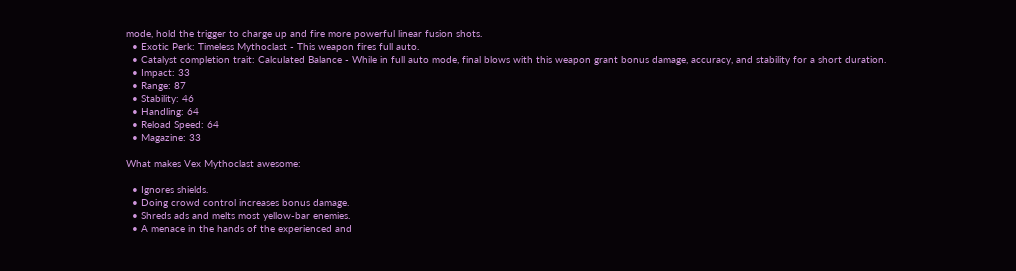mode, hold the trigger to charge up and fire more powerful linear fusion shots.
  • Exotic Perk: Timeless Mythoclast - This weapon fires full auto.
  • Catalyst completion trait: Calculated Balance - While in full auto mode, final blows with this weapon grant bonus damage, accuracy, and stability for a short duration.
  • Impact: 33
  • Range: 87
  • Stability: 46
  • Handling: 64
  • Reload Speed: 64
  • Magazine: 33

What makes Vex Mythoclast awesome:

  • Ignores shields.
  • Doing crowd control increases bonus damage.
  • Shreds ads and melts most yellow-bar enemies.
  • A menace in the hands of the experienced and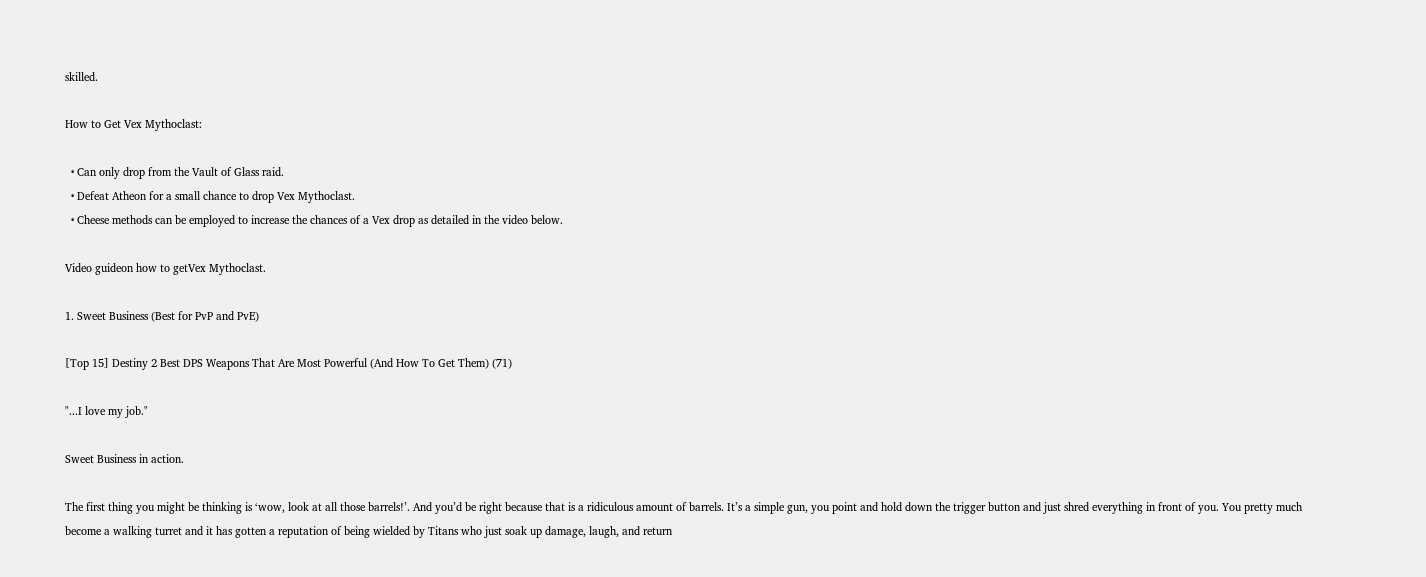skilled.

How to Get Vex Mythoclast:

  • Can only drop from the Vault of Glass raid.
  • Defeat Atheon for a small chance to drop Vex Mythoclast.
  • Cheese methods can be employed to increase the chances of a Vex drop as detailed in the video below.

Video guideon how to getVex Mythoclast.

1. Sweet Business (Best for PvP and PvE)

[Top 15] Destiny 2 Best DPS Weapons That Are Most Powerful (And How To Get Them) (71)

"...I love my job."

Sweet Business in action.

The first thing you might be thinking is ‘wow, look at all those barrels!’. And you’d be right because that is a ridiculous amount of barrels. It’s a simple gun, you point and hold down the trigger button and just shred everything in front of you. You pretty much become a walking turret and it has gotten a reputation of being wielded by Titans who just soak up damage, laugh, and return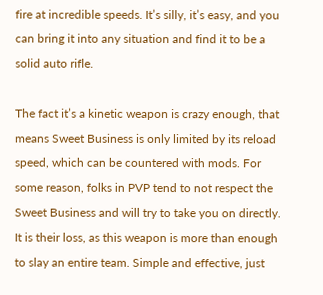fire at incredible speeds. It’s silly, it’s easy, and you can bring it into any situation and find it to be a solid auto rifle.

The fact it’s a kinetic weapon is crazy enough, that means Sweet Business is only limited by its reload speed, which can be countered with mods. For some reason, folks in PVP tend to not respect the Sweet Business and will try to take you on directly. It is their loss, as this weapon is more than enough to slay an entire team. Simple and effective, just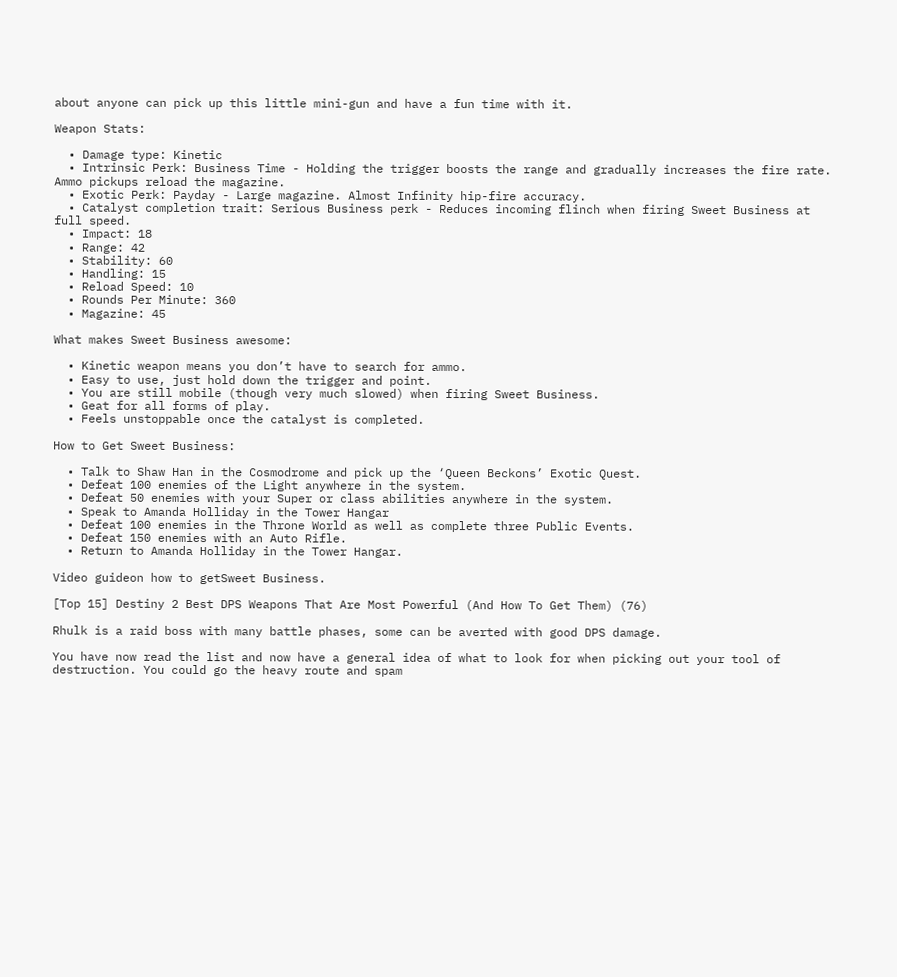about anyone can pick up this little mini-gun and have a fun time with it.

Weapon Stats:

  • Damage type: Kinetic
  • Intrinsic Perk: Business Time - Holding the trigger boosts the range and gradually increases the fire rate. Ammo pickups reload the magazine.
  • Exotic Perk: Payday - Large magazine. Almost Infinity hip-fire accuracy.
  • Catalyst completion trait: Serious Business perk - Reduces incoming flinch when firing Sweet Business at full speed.
  • Impact: 18
  • Range: 42
  • Stability: 60
  • Handling: 15
  • Reload Speed: 10
  • Rounds Per Minute: 360
  • Magazine: 45

What makes Sweet Business awesome:

  • Kinetic weapon means you don’t have to search for ammo.
  • Easy to use, just hold down the trigger and point.
  • You are still mobile (though very much slowed) when firing Sweet Business.
  • Geat for all forms of play.
  • Feels unstoppable once the catalyst is completed.

How to Get Sweet Business:

  • Talk to Shaw Han in the Cosmodrome and pick up the ‘Queen Beckons’ Exotic Quest.
  • Defeat 100 enemies of the Light anywhere in the system.
  • Defeat 50 enemies with your Super or class abilities anywhere in the system.
  • Speak to Amanda Holliday in the Tower Hangar
  • Defeat 100 enemies in the Throne World as well as complete three Public Events.
  • Defeat 150 enemies with an Auto Rifle.
  • Return to Amanda Holliday in the Tower Hangar.

Video guideon how to getSweet Business.

[Top 15] Destiny 2 Best DPS Weapons That Are Most Powerful (And How To Get Them) (76)

Rhulk is a raid boss with many battle phases, some can be averted with good DPS damage.

You have now read the list and now have a general idea of what to look for when picking out your tool of destruction. You could go the heavy route and spam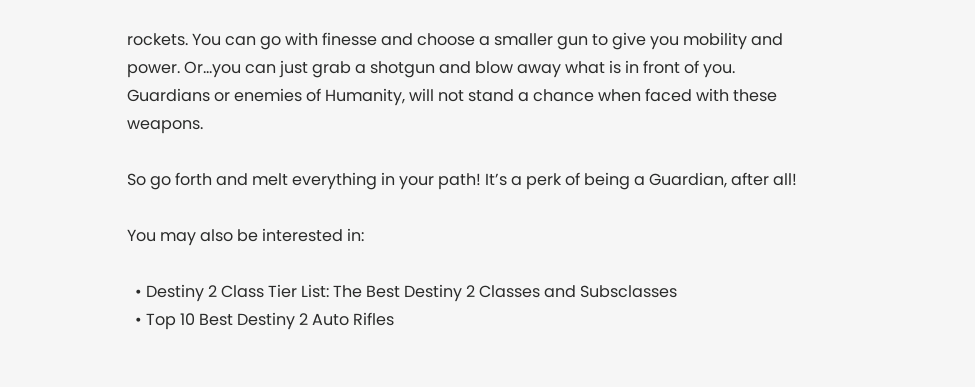rockets. You can go with finesse and choose a smaller gun to give you mobility and power. Or…you can just grab a shotgun and blow away what is in front of you. Guardians or enemies of Humanity, will not stand a chance when faced with these weapons.

So go forth and melt everything in your path! It’s a perk of being a Guardian, after all!

You may also be interested in:

  • Destiny 2 Class Tier List: The Best Destiny 2 Classes and Subsclasses
  • Top 10 Best Destiny 2 Auto Rifles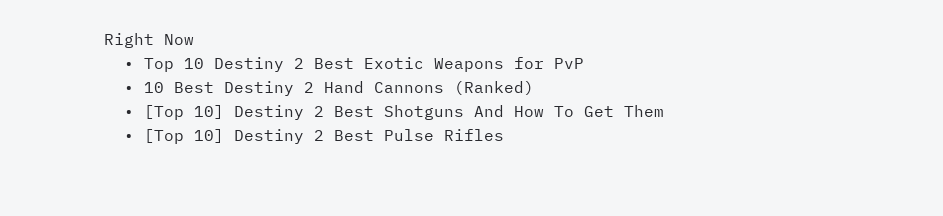Right Now
  • Top 10 Destiny 2 Best Exotic Weapons for PvP
  • 10 Best Destiny 2 Hand Cannons (Ranked)
  • [Top 10] Destiny 2 Best Shotguns And How To Get Them
  • [Top 10] Destiny 2 Best Pulse Rifles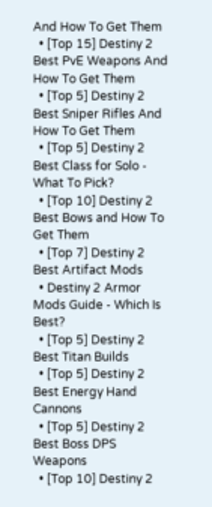And How To Get Them
  • [Top 15] Destiny 2 Best PvE Weapons And How To Get Them
  • [Top 5] Destiny 2 Best Sniper Rifles And How To Get Them
  • [Top 5] Destiny 2 Best Class for Solo - What To Pick?
  • [Top 10] Destiny 2 Best Bows and How To Get Them
  • [Top 7] Destiny 2 Best Artifact Mods
  • Destiny 2 Armor Mods Guide - Which Is Best?
  • [Top 5] Destiny 2 Best Titan Builds
  • [Top 5] Destiny 2 Best Energy Hand Cannons
  • [Top 5] Destiny 2 Best Boss DPS Weapons
  • [Top 10] Destiny 2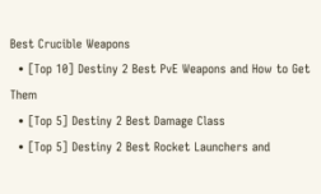Best Crucible Weapons
  • [Top 10] Destiny 2 Best PvE Weapons and How to Get Them
  • [Top 5] Destiny 2 Best Damage Class
  • [Top 5] Destiny 2 Best Rocket Launchers and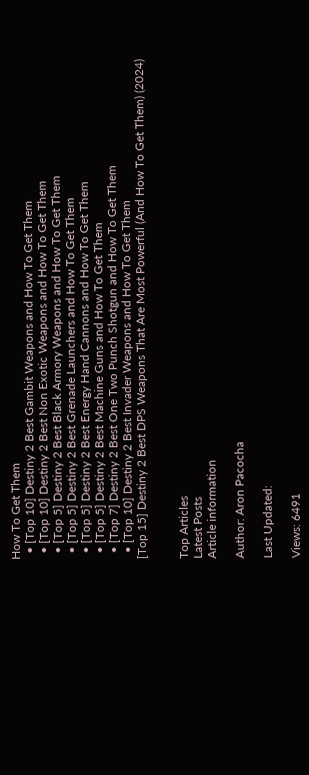How To Get Them
  • [Top 10] Destiny 2 Best Gambit Weapons and How To Get Them
  • [Top 10] Destiny 2 Best Non Exotic Weapons and How To Get Them
  • [Top 5] Destiny 2 Best Black Armory Weapons and How To Get Them
  • [Top 5] Destiny 2 Best Grenade Launchers and How To Get Them
  • [Top 5] Destiny 2 Best Energy Hand Cannons and How To Get Them
  • [Top 5] Destiny 2 Best Machine Guns and How To Get Them
  • [Top 7] Destiny 2 Best One Two Punch Shotgun and How To Get Them
  • [Top 10] Destiny 2 Best Invader Weapons and How To Get Them
[Top 15] Destiny 2 Best DPS Weapons That Are Most Powerful (And How To Get Them) (2024)


Top Articles
Latest Posts
Article information

Author: Aron Pacocha

Last Updated:

Views: 6491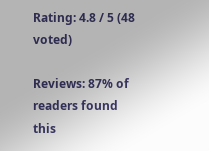Rating: 4.8 / 5 (48 voted)

Reviews: 87% of readers found this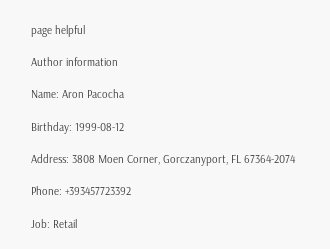page helpful

Author information

Name: Aron Pacocha

Birthday: 1999-08-12

Address: 3808 Moen Corner, Gorczanyport, FL 67364-2074

Phone: +393457723392

Job: Retail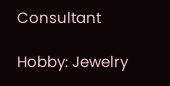Consultant

Hobby: Jewelry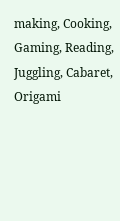making, Cooking, Gaming, Reading, Juggling, Cabaret, Origami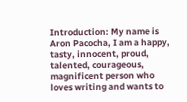Introduction: My name is Aron Pacocha, I am a happy, tasty, innocent, proud, talented, courageous, magnificent person who loves writing and wants to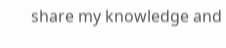share my knowledge and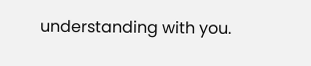understanding with you.